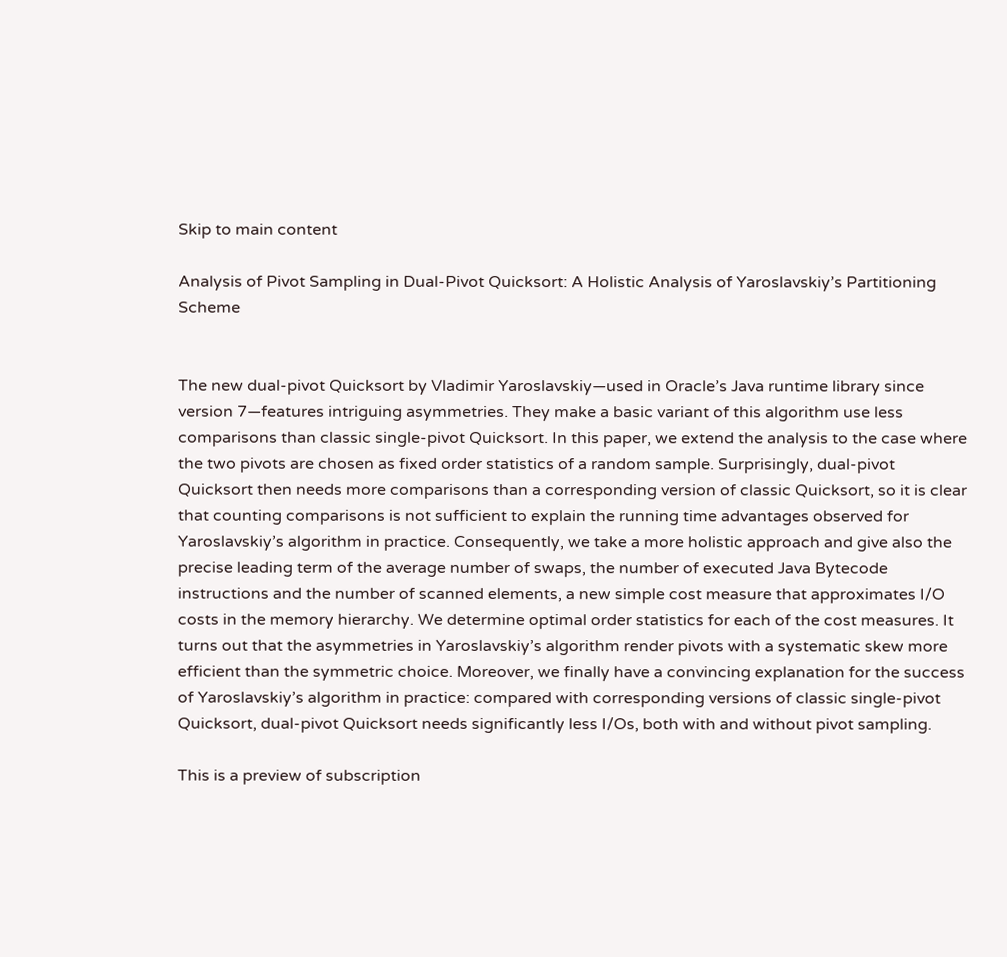Skip to main content

Analysis of Pivot Sampling in Dual-Pivot Quicksort: A Holistic Analysis of Yaroslavskiy’s Partitioning Scheme


The new dual-pivot Quicksort by Vladimir Yaroslavskiy—used in Oracle’s Java runtime library since version 7—features intriguing asymmetries. They make a basic variant of this algorithm use less comparisons than classic single-pivot Quicksort. In this paper, we extend the analysis to the case where the two pivots are chosen as fixed order statistics of a random sample. Surprisingly, dual-pivot Quicksort then needs more comparisons than a corresponding version of classic Quicksort, so it is clear that counting comparisons is not sufficient to explain the running time advantages observed for Yaroslavskiy’s algorithm in practice. Consequently, we take a more holistic approach and give also the precise leading term of the average number of swaps, the number of executed Java Bytecode instructions and the number of scanned elements, a new simple cost measure that approximates I/O costs in the memory hierarchy. We determine optimal order statistics for each of the cost measures. It turns out that the asymmetries in Yaroslavskiy’s algorithm render pivots with a systematic skew more efficient than the symmetric choice. Moreover, we finally have a convincing explanation for the success of Yaroslavskiy’s algorithm in practice: compared with corresponding versions of classic single-pivot Quicksort, dual-pivot Quicksort needs significantly less I/Os, both with and without pivot sampling.

This is a preview of subscription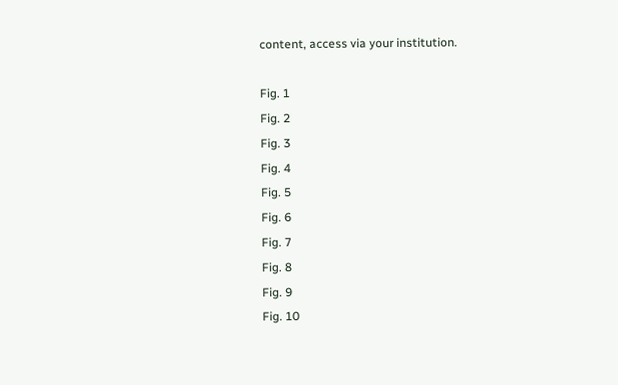content, access via your institution.

Fig. 1
Fig. 2
Fig. 3
Fig. 4
Fig. 5
Fig. 6
Fig. 7
Fig. 8
Fig. 9
Fig. 10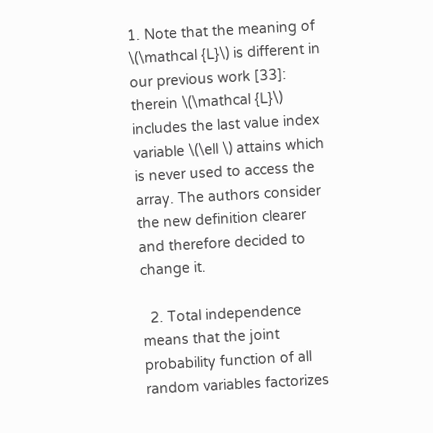1. Note that the meaning of \(\mathcal {L}\) is different in our previous work [33]: therein \(\mathcal {L}\) includes the last value index variable \(\ell \) attains which is never used to access the array. The authors consider the new definition clearer and therefore decided to change it.

  2. Total independence means that the joint probability function of all random variables factorizes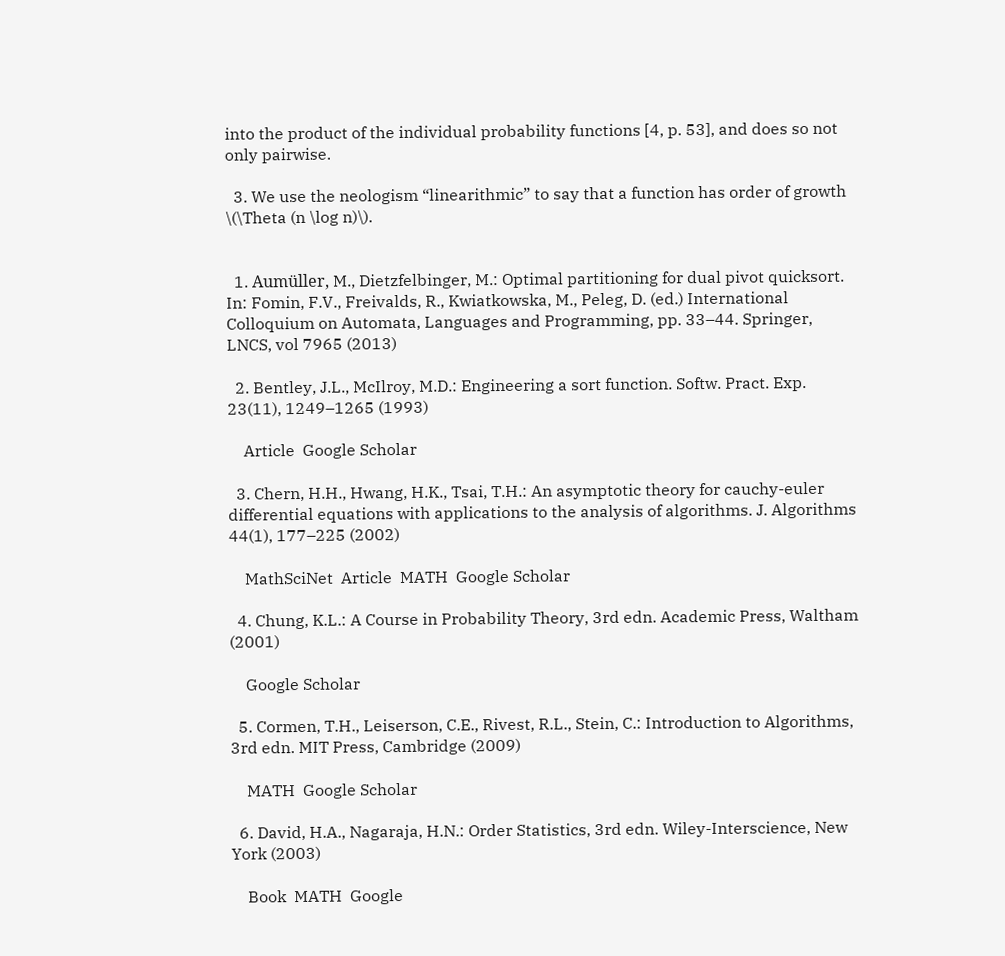into the product of the individual probability functions [4, p. 53], and does so not only pairwise.

  3. We use the neologism “linearithmic” to say that a function has order of growth \(\Theta (n \log n)\).


  1. Aumüller, M., Dietzfelbinger, M.: Optimal partitioning for dual pivot quicksort. In: Fomin, F.V., Freivalds, R., Kwiatkowska, M., Peleg, D. (ed.) International Colloquium on Automata, Languages and Programming, pp. 33–44. Springer, LNCS, vol 7965 (2013)

  2. Bentley, J.L., McIlroy, M.D.: Engineering a sort function. Softw. Pract. Exp. 23(11), 1249–1265 (1993)

    Article  Google Scholar

  3. Chern, H.H., Hwang, H.K., Tsai, T.H.: An asymptotic theory for cauchy-euler differential equations with applications to the analysis of algorithms. J. Algorithms 44(1), 177–225 (2002)

    MathSciNet  Article  MATH  Google Scholar

  4. Chung, K.L.: A Course in Probability Theory, 3rd edn. Academic Press, Waltham (2001)

    Google Scholar

  5. Cormen, T.H., Leiserson, C.E., Rivest, R.L., Stein, C.: Introduction to Algorithms, 3rd edn. MIT Press, Cambridge (2009)

    MATH  Google Scholar

  6. David, H.A., Nagaraja, H.N.: Order Statistics, 3rd edn. Wiley-Interscience, New York (2003)

    Book  MATH  Google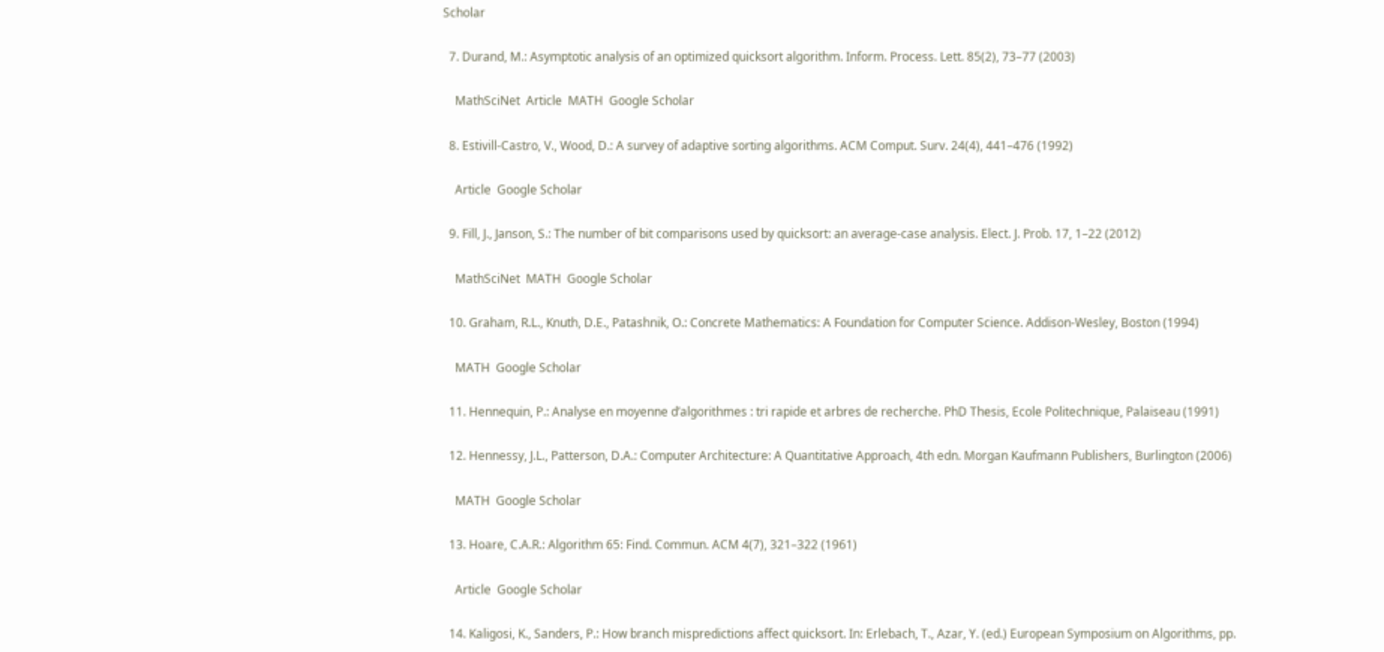Scholar

  7. Durand, M.: Asymptotic analysis of an optimized quicksort algorithm. Inform. Process. Lett. 85(2), 73–77 (2003)

    MathSciNet  Article  MATH  Google Scholar

  8. Estivill-Castro, V., Wood, D.: A survey of adaptive sorting algorithms. ACM Comput. Surv. 24(4), 441–476 (1992)

    Article  Google Scholar

  9. Fill, J., Janson, S.: The number of bit comparisons used by quicksort: an average-case analysis. Elect. J. Prob. 17, 1–22 (2012)

    MathSciNet  MATH  Google Scholar

  10. Graham, R.L., Knuth, D.E., Patashnik, O.: Concrete Mathematics: A Foundation for Computer Science. Addison-Wesley, Boston (1994)

    MATH  Google Scholar

  11. Hennequin, P.: Analyse en moyenne d’algorithmes : tri rapide et arbres de recherche. PhD Thesis, Ecole Politechnique, Palaiseau (1991)

  12. Hennessy, J.L., Patterson, D.A.: Computer Architecture: A Quantitative Approach, 4th edn. Morgan Kaufmann Publishers, Burlington (2006)

    MATH  Google Scholar

  13. Hoare, C.A.R.: Algorithm 65: Find. Commun. ACM 4(7), 321–322 (1961)

    Article  Google Scholar

  14. Kaligosi, K., Sanders, P.: How branch mispredictions affect quicksort. In: Erlebach, T., Azar, Y. (ed.) European Symposium on Algorithms, pp.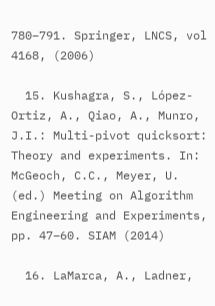780–791. Springer, LNCS, vol 4168, (2006)

  15. Kushagra, S., López-Ortiz, A., Qiao, A., Munro, J.I.: Multi-pivot quicksort: Theory and experiments. In: McGeoch, C.C., Meyer, U. (ed.) Meeting on Algorithm Engineering and Experiments, pp. 47–60. SIAM (2014)

  16. LaMarca, A., Ladner,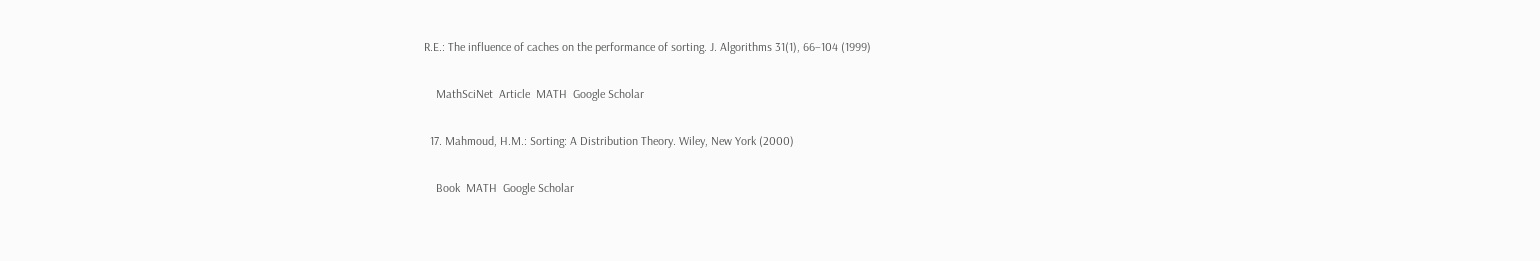R.E.: The influence of caches on the performance of sorting. J. Algorithms 31(1), 66–104 (1999)

    MathSciNet  Article  MATH  Google Scholar

  17. Mahmoud, H.M.: Sorting: A Distribution Theory. Wiley, New York (2000)

    Book  MATH  Google Scholar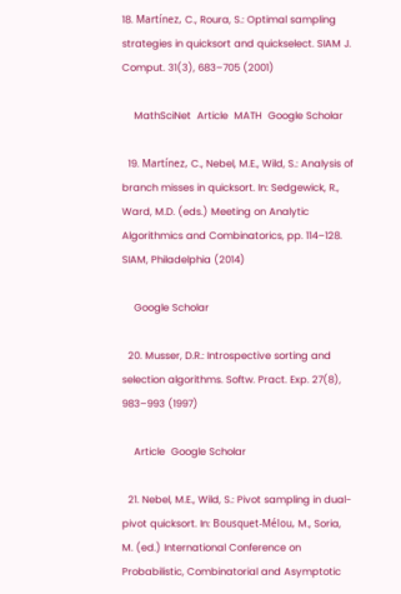18. Martínez, C., Roura, S.: Optimal sampling strategies in quicksort and quickselect. SIAM J. Comput. 31(3), 683–705 (2001)

    MathSciNet  Article  MATH  Google Scholar

  19. Martínez, C., Nebel, M.E., Wild, S.: Analysis of branch misses in quicksort. In: Sedgewick, R., Ward, M.D. (eds.) Meeting on Analytic Algorithmics and Combinatorics, pp. 114–128. SIAM, Philadelphia (2014)

    Google Scholar

  20. Musser, D.R.: Introspective sorting and selection algorithms. Softw. Pract. Exp. 27(8), 983–993 (1997)

    Article  Google Scholar

  21. Nebel, M.E., Wild, S.: Pivot sampling in dual-pivot quicksort. In: Bousquet-Mélou, M., Soria, M. (ed.) International Conference on Probabilistic, Combinatorial and Asymptotic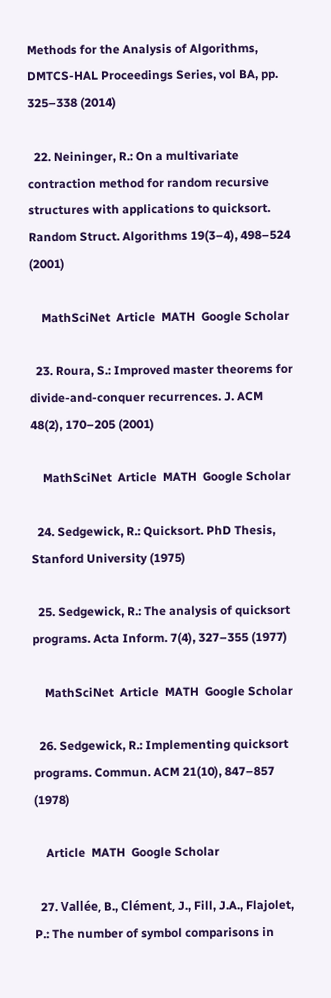Methods for the Analysis of Algorithms, DMTCS-HAL Proceedings Series, vol BA, pp. 325–338 (2014)

  22. Neininger, R.: On a multivariate contraction method for random recursive structures with applications to quicksort. Random Struct. Algorithms 19(3–4), 498–524 (2001)

    MathSciNet  Article  MATH  Google Scholar

  23. Roura, S.: Improved master theorems for divide-and-conquer recurrences. J. ACM 48(2), 170–205 (2001)

    MathSciNet  Article  MATH  Google Scholar

  24. Sedgewick, R.: Quicksort. PhD Thesis, Stanford University (1975)

  25. Sedgewick, R.: The analysis of quicksort programs. Acta Inform. 7(4), 327–355 (1977)

    MathSciNet  Article  MATH  Google Scholar

  26. Sedgewick, R.: Implementing quicksort programs. Commun. ACM 21(10), 847–857 (1978)

    Article  MATH  Google Scholar

  27. Vallée, B., Clément, J., Fill, J.A., Flajolet, P.: The number of symbol comparisons in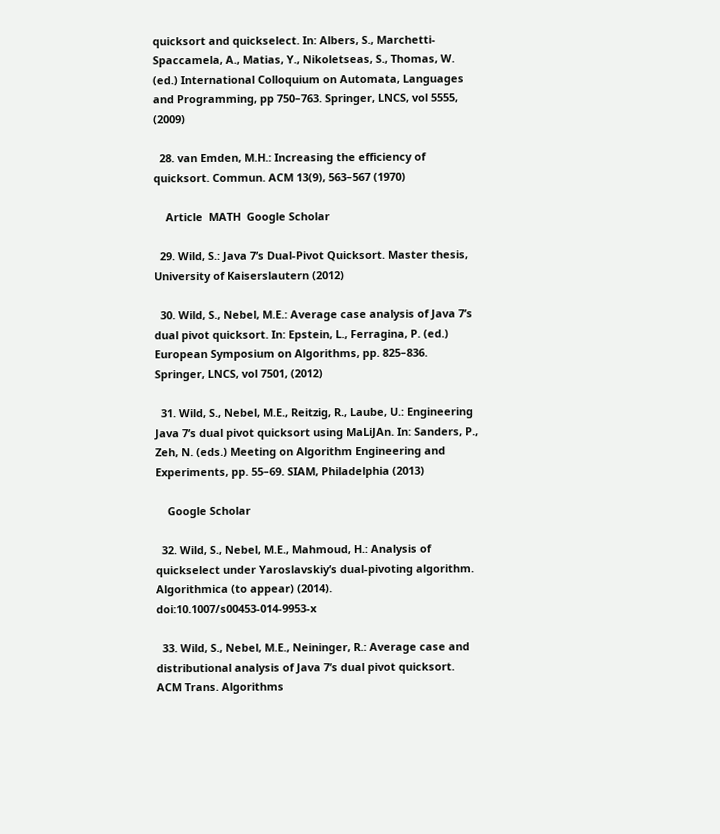quicksort and quickselect. In: Albers, S., Marchetti-Spaccamela, A., Matias, Y., Nikoletseas, S., Thomas, W. (ed.) International Colloquium on Automata, Languages and Programming, pp 750–763. Springer, LNCS, vol 5555, (2009)

  28. van Emden, M.H.: Increasing the efficiency of quicksort. Commun. ACM 13(9), 563–567 (1970)

    Article  MATH  Google Scholar

  29. Wild, S.: Java 7’s Dual-Pivot Quicksort. Master thesis, University of Kaiserslautern (2012)

  30. Wild, S., Nebel, M.E.: Average case analysis of Java 7’s dual pivot quicksort. In: Epstein, L., Ferragina, P. (ed.) European Symposium on Algorithms, pp. 825–836. Springer, LNCS, vol 7501, (2012)

  31. Wild, S., Nebel, M.E., Reitzig, R., Laube, U.: Engineering Java 7’s dual pivot quicksort using MaLiJAn. In: Sanders, P., Zeh, N. (eds.) Meeting on Algorithm Engineering and Experiments, pp. 55–69. SIAM, Philadelphia (2013)

    Google Scholar

  32. Wild, S., Nebel, M.E., Mahmoud, H.: Analysis of quickselect under Yaroslavskiy’s dual-pivoting algorithm. Algorithmica (to appear) (2014). doi:10.1007/s00453-014-9953-x

  33. Wild, S., Nebel, M.E., Neininger, R.: Average case and distributional analysis of Java 7’s dual pivot quicksort. ACM Trans. Algorithms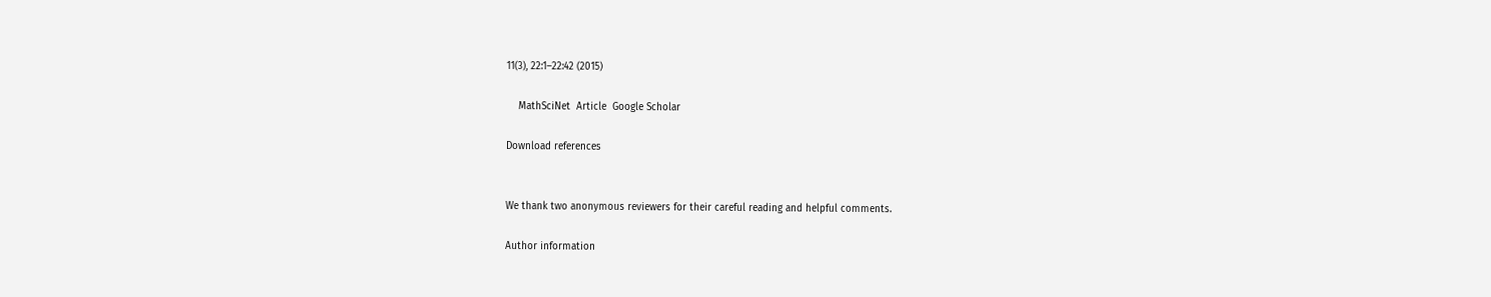11(3), 22:1–22:42 (2015)

    MathSciNet  Article  Google Scholar

Download references


We thank two anonymous reviewers for their careful reading and helpful comments.

Author information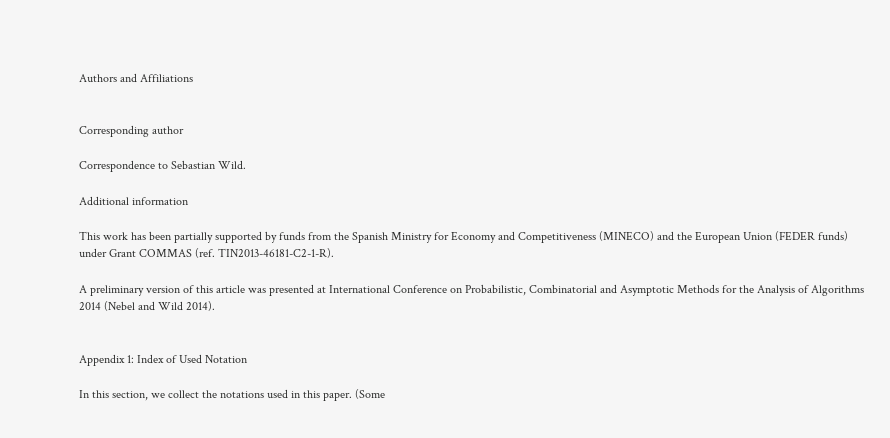Authors and Affiliations


Corresponding author

Correspondence to Sebastian Wild.

Additional information

This work has been partially supported by funds from the Spanish Ministry for Economy and Competitiveness (MINECO) and the European Union (FEDER funds) under Grant COMMAS (ref. TIN2013-46181-C2-1-R).

A preliminary version of this article was presented at International Conference on Probabilistic, Combinatorial and Asymptotic Methods for the Analysis of Algorithms 2014 (Nebel and Wild 2014).


Appendix 1: Index of Used Notation

In this section, we collect the notations used in this paper. (Some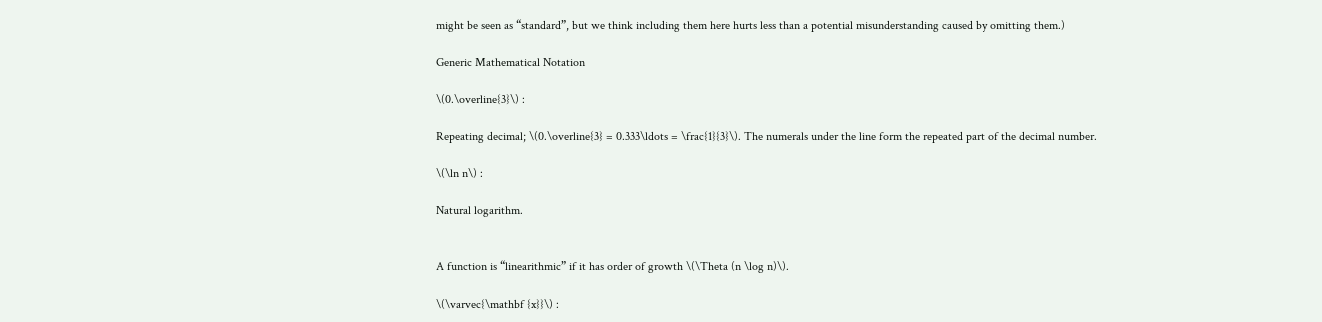might be seen as “standard”, but we think including them here hurts less than a potential misunderstanding caused by omitting them.)

Generic Mathematical Notation

\(0.\overline{3}\) :

Repeating decimal; \(0.\overline{3} = 0.333\ldots = \frac{1}{3}\). The numerals under the line form the repeated part of the decimal number.

\(\ln n\) :

Natural logarithm.


A function is “linearithmic” if it has order of growth \(\Theta (n \log n)\).

\(\varvec{\mathbf {x}}\) :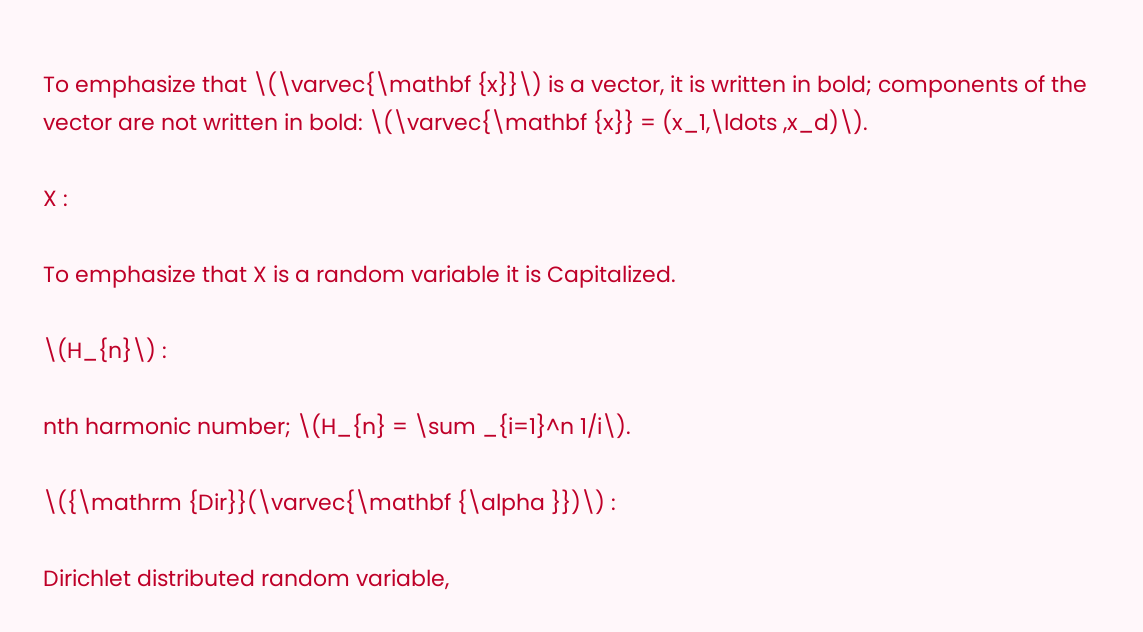To emphasize that \(\varvec{\mathbf {x}}\) is a vector, it is written in bold; components of the vector are not written in bold: \(\varvec{\mathbf {x}} = (x_1,\ldots ,x_d)\).

X :

To emphasize that X is a random variable it is Capitalized.

\(H_{n}\) :

nth harmonic number; \(H_{n} = \sum _{i=1}^n 1/i\).

\({\mathrm {Dir}}(\varvec{\mathbf {\alpha }})\) :

Dirichlet distributed random variable,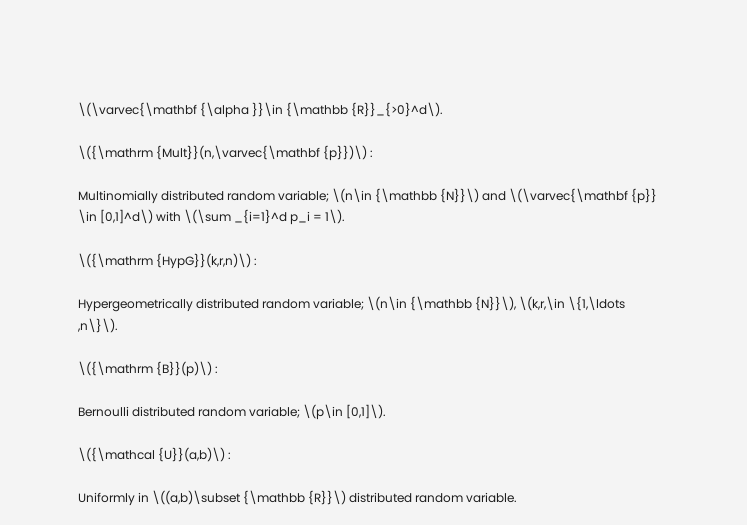\(\varvec{\mathbf {\alpha }}\in {\mathbb {R}}_{>0}^d\).

\({\mathrm {Mult}}(n,\varvec{\mathbf {p}})\) :

Multinomially distributed random variable; \(n\in {\mathbb {N}}\) and \(\varvec{\mathbf {p}} \in [0,1]^d\) with \(\sum _{i=1}^d p_i = 1\).

\({\mathrm {HypG}}(k,r,n)\) :

Hypergeometrically distributed random variable; \(n\in {\mathbb {N}}\), \(k,r,\in \{1,\ldots ,n\}\).

\({\mathrm {B}}(p)\) :

Bernoulli distributed random variable; \(p\in [0,1]\).

\({\mathcal {U}}(a,b)\) :

Uniformly in \((a,b)\subset {\mathbb {R}}\) distributed random variable.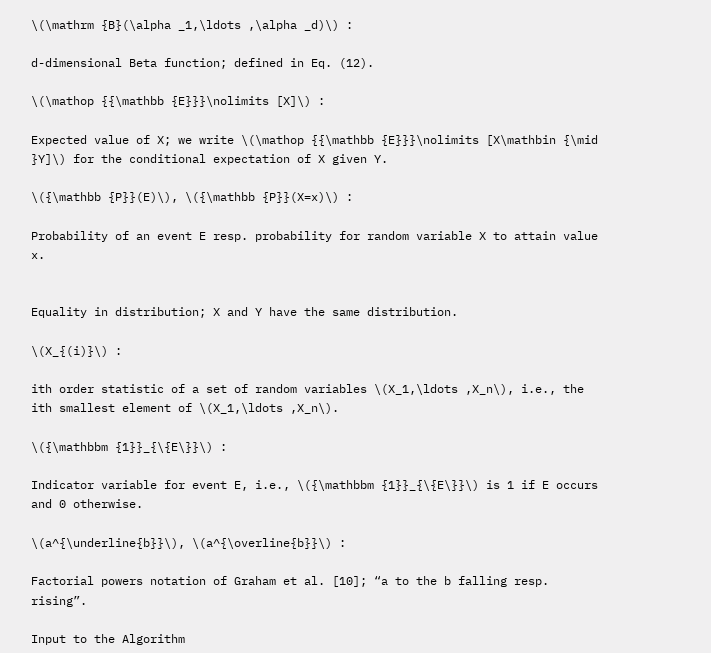\(\mathrm {B}(\alpha _1,\ldots ,\alpha _d)\) :

d-dimensional Beta function; defined in Eq. (12).

\(\mathop {{\mathbb {E}}}\nolimits [X]\) :

Expected value of X; we write \(\mathop {{\mathbb {E}}}\nolimits [X\mathbin {\mid }Y]\) for the conditional expectation of X given Y.

\({\mathbb {P}}(E)\), \({\mathbb {P}}(X=x)\) :

Probability of an event E resp. probability for random variable X to attain value x.


Equality in distribution; X and Y have the same distribution.

\(X_{(i)}\) :

ith order statistic of a set of random variables \(X_1,\ldots ,X_n\), i.e., the ith smallest element of \(X_1,\ldots ,X_n\).

\({\mathbbm {1}}_{\{E\}}\) :

Indicator variable for event E, i.e., \({\mathbbm {1}}_{\{E\}}\) is 1 if E occurs and 0 otherwise.

\(a^{\underline{b}}\), \(a^{\overline{b}}\) :

Factorial powers notation of Graham et al. [10]; “a to the b falling resp. rising”.

Input to the Algorithm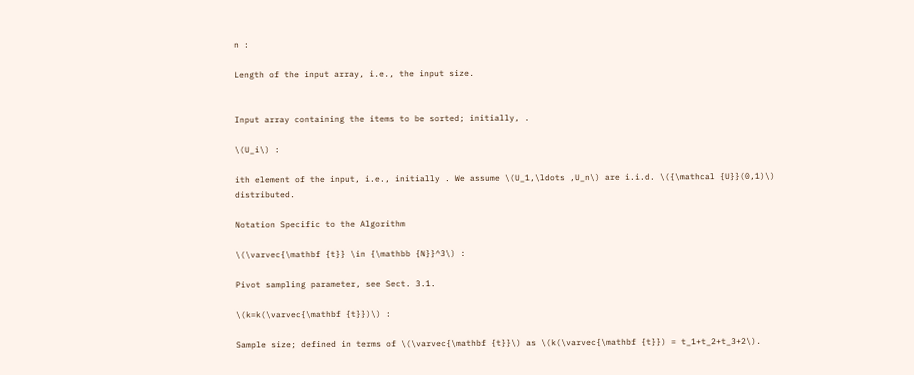n :

Length of the input array, i.e., the input size.


Input array containing the items to be sorted; initially, .

\(U_i\) :

ith element of the input, i.e., initially . We assume \(U_1,\ldots ,U_n\) are i.i.d. \({\mathcal {U}}(0,1)\) distributed.

Notation Specific to the Algorithm

\(\varvec{\mathbf {t}} \in {\mathbb {N}}^3\) :

Pivot sampling parameter, see Sect. 3.1.

\(k=k(\varvec{\mathbf {t}})\) :

Sample size; defined in terms of \(\varvec{\mathbf {t}}\) as \(k(\varvec{\mathbf {t}}) = t_1+t_2+t_3+2\).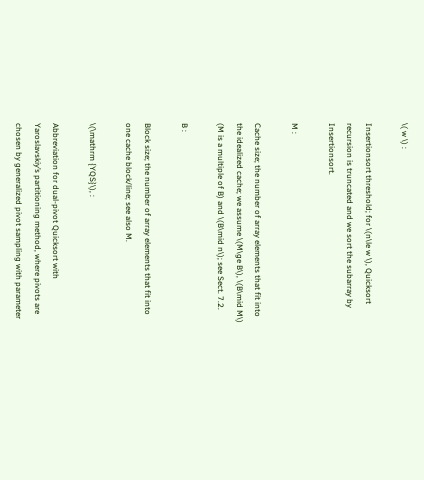\( w \) :

Insertionsort threshold; for \(n\le w \), Quicksort recursion is truncated and we sort the subarray by Insertionsort.

M :

Cache size; the number of array elements that fit into the idealized cache; we assume \(M\ge B\), \(B\mid M\) (M is a multiple of B) and \(B\mid n\); see Sect. 7.2.

B :

Block size; the number of array elements that fit into one cache block/line; see also M.

\(\mathrm {YQS}\), :

Abbreviation for dual-pivot Quicksort with Yaroslavskiy’s partitioning method, where pivots are chosen by generalized pivot sampling with parameter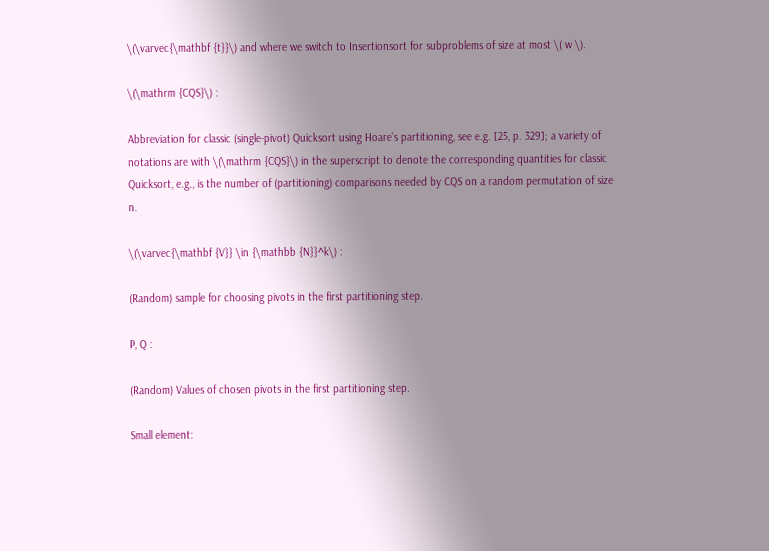\(\varvec{\mathbf {t}}\) and where we switch to Insertionsort for subproblems of size at most \( w \).

\(\mathrm {CQS}\) :

Abbreviation for classic (single-pivot) Quicksort using Hoare’s partitioning, see e.g. [25, p. 329]; a variety of notations are with \(\mathrm {CQS}\) in the superscript to denote the corresponding quantities for classic Quicksort, e.g., is the number of (partitioning) comparisons needed by CQS on a random permutation of size n.

\(\varvec{\mathbf {V}} \in {\mathbb {N}}^k\) :

(Random) sample for choosing pivots in the first partitioning step.

P, Q :

(Random) Values of chosen pivots in the first partitioning step.

Small element: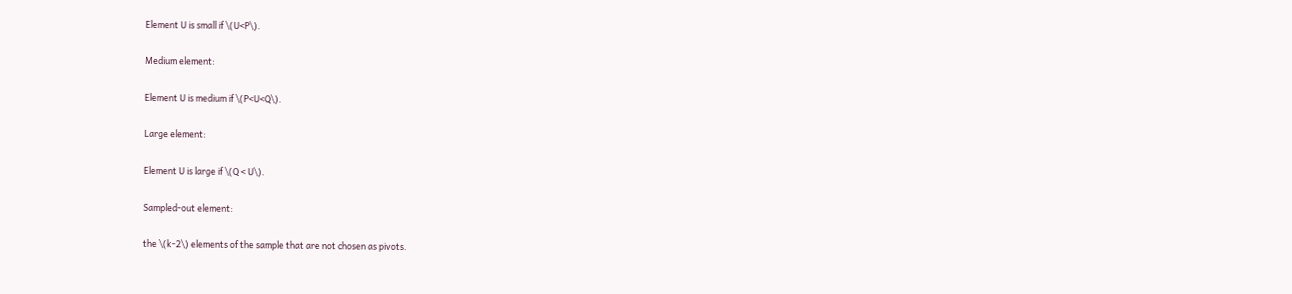Element U is small if \(U<P\).

Medium element:

Element U is medium if \(P<U<Q\).

Large element:

Element U is large if \(Q < U\).

Sampled-out element:

the \(k-2\) elements of the sample that are not chosen as pivots.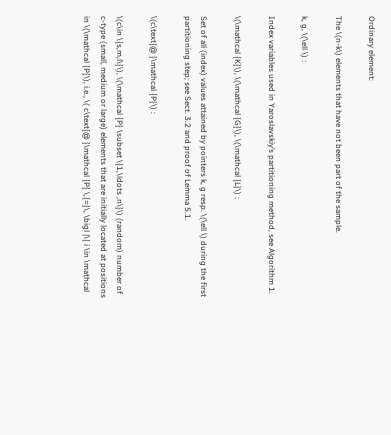Ordinary element:

The \(n-k\) elements that have not been part of the sample.

k, g, \(\ell \) :

Index variables used in Yaroslavskiy’s partitioning method, see Algorithm 1.

\(\mathcal {K}\), \(\mathcal {G}\), \(\mathcal {L}\) :

Set of all (index) values attained by pointers k, g resp. \(\ell \) during the first partitioning step; see Sect. 3.2 and proof of Lemma 5.1.

\(c\text{@ }\mathcal {P}\) :

\(c\in \{s,m,l\}\), \(\mathcal {P} \subset \{1,\ldots ,n\}\) (random) number of c-type (small, medium or large) elements that are initially located at positions in \(\mathcal {P}\), i.e., \( c\text{@ }\mathcal {P} \,{=}\, \bigl |\{ i \in \mathcal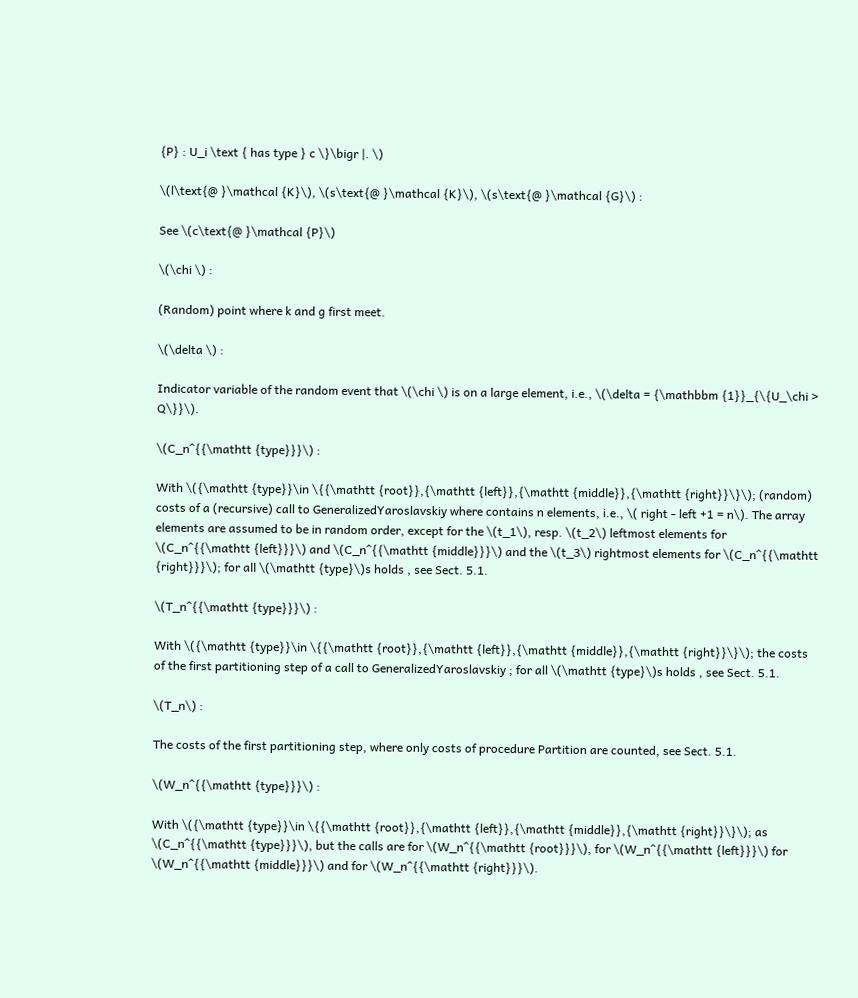{P} : U_i \text { has type } c \}\bigr |. \)

\(l\text{@ }\mathcal {K}\), \(s\text{@ }\mathcal {K}\), \(s\text{@ }\mathcal {G}\) :

See \(c\text{@ }\mathcal {P}\)

\(\chi \) :

(Random) point where k and g first meet.

\(\delta \) :

Indicator variable of the random event that \(\chi \) is on a large element, i.e., \(\delta = {\mathbbm {1}}_{\{U_\chi > Q\}}\).

\(C_n^{{\mathtt {type}}}\) :

With \({\mathtt {type}}\in \{{\mathtt {root}},{\mathtt {left}},{\mathtt {middle}},{\mathtt {right}}\}\); (random) costs of a (recursive) call to GeneralizedYaroslavskiy where contains n elements, i.e., \( right - left +1 = n\). The array elements are assumed to be in random order, except for the \(t_1\), resp. \(t_2\) leftmost elements for \(C_n^{{\mathtt {left}}}\) and \(C_n^{{\mathtt {middle}}}\) and the \(t_3\) rightmost elements for \(C_n^{{\mathtt {right}}}\); for all \(\mathtt {type}\)s holds , see Sect. 5.1.

\(T_n^{{\mathtt {type}}}\) :

With \({\mathtt {type}}\in \{{\mathtt {root}},{\mathtt {left}},{\mathtt {middle}},{\mathtt {right}}\}\); the costs of the first partitioning step of a call to GeneralizedYaroslavskiy ; for all \(\mathtt {type}\)s holds , see Sect. 5.1.

\(T_n\) :

The costs of the first partitioning step, where only costs of procedure Partition are counted, see Sect. 5.1.

\(W_n^{{\mathtt {type}}}\) :

With \({\mathtt {type}}\in \{{\mathtt {root}},{\mathtt {left}},{\mathtt {middle}},{\mathtt {right}}\}\); as \(C_n^{{\mathtt {type}}}\), but the calls are for \(W_n^{{\mathtt {root}}}\), for \(W_n^{{\mathtt {left}}}\) for \(W_n^{{\mathtt {middle}}}\) and for \(W_n^{{\mathtt {right}}}\).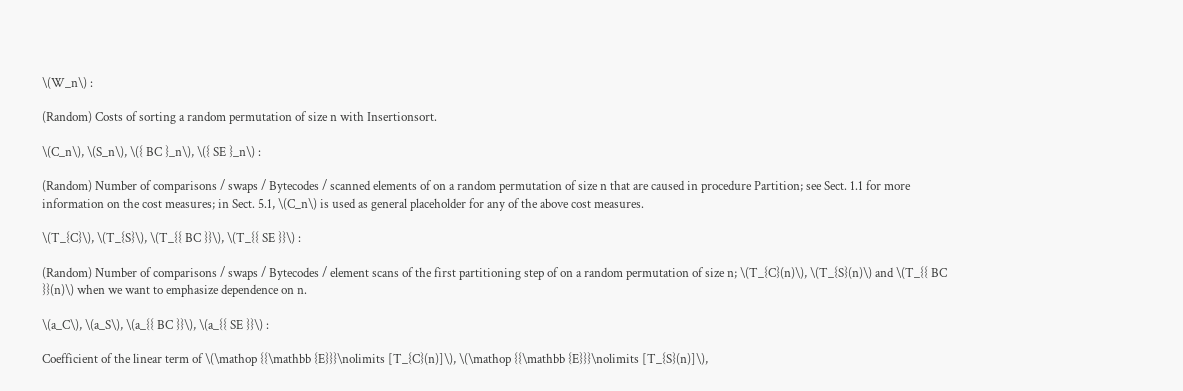\(W_n\) :

(Random) Costs of sorting a random permutation of size n with Insertionsort.

\(C_n\), \(S_n\), \({ BC }_n\), \({ SE }_n\) :

(Random) Number of comparisons / swaps / Bytecodes / scanned elements of on a random permutation of size n that are caused in procedure Partition; see Sect. 1.1 for more information on the cost measures; in Sect. 5.1, \(C_n\) is used as general placeholder for any of the above cost measures.

\(T_{C}\), \(T_{S}\), \(T_{{ BC }}\), \(T_{{ SE }}\) :

(Random) Number of comparisons / swaps / Bytecodes / element scans of the first partitioning step of on a random permutation of size n; \(T_{C}(n)\), \(T_{S}(n)\) and \(T_{{ BC }}(n)\) when we want to emphasize dependence on n.

\(a_C\), \(a_S\), \(a_{{ BC }}\), \(a_{{ SE }}\) :

Coefficient of the linear term of \(\mathop {{\mathbb {E}}}\nolimits [T_{C}(n)]\), \(\mathop {{\mathbb {E}}}\nolimits [T_{S}(n)]\),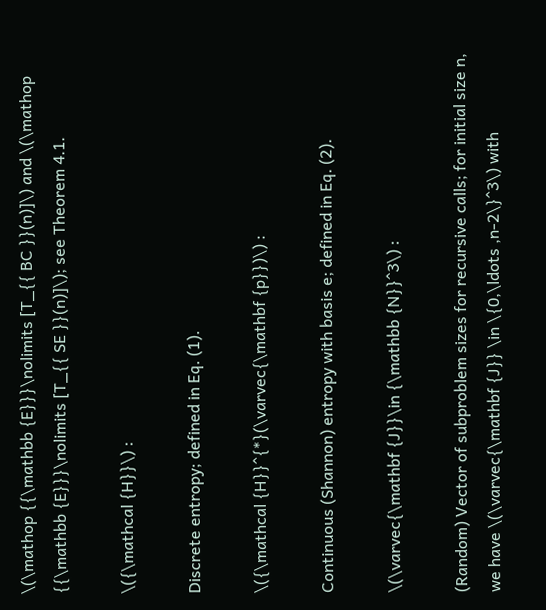\(\mathop {{\mathbb {E}}}\nolimits [T_{{ BC }}(n)]\) and \(\mathop {{\mathbb {E}}}\nolimits [T_{{ SE }}(n)]\); see Theorem 4.1.

\({\mathcal {H}}\) :

Discrete entropy; defined in Eq. (1).

\({\mathcal {H}}^{*}(\varvec{\mathbf {p}})\) :

Continuous (Shannon) entropy with basis e; defined in Eq. (2).

\(\varvec{\mathbf {J}}\in {\mathbb {N}}^3\) :

(Random) Vector of subproblem sizes for recursive calls; for initial size n, we have \(\varvec{\mathbf {J}} \in \{0,\ldots ,n-2\}^3\) with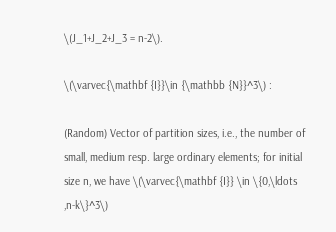\(J_1+J_2+J_3 = n-2\).

\(\varvec{\mathbf {I}}\in {\mathbb {N}}^3\) :

(Random) Vector of partition sizes, i.e., the number of small, medium resp. large ordinary elements; for initial size n, we have \(\varvec{\mathbf {I}} \in \{0,\ldots ,n-k\}^3\)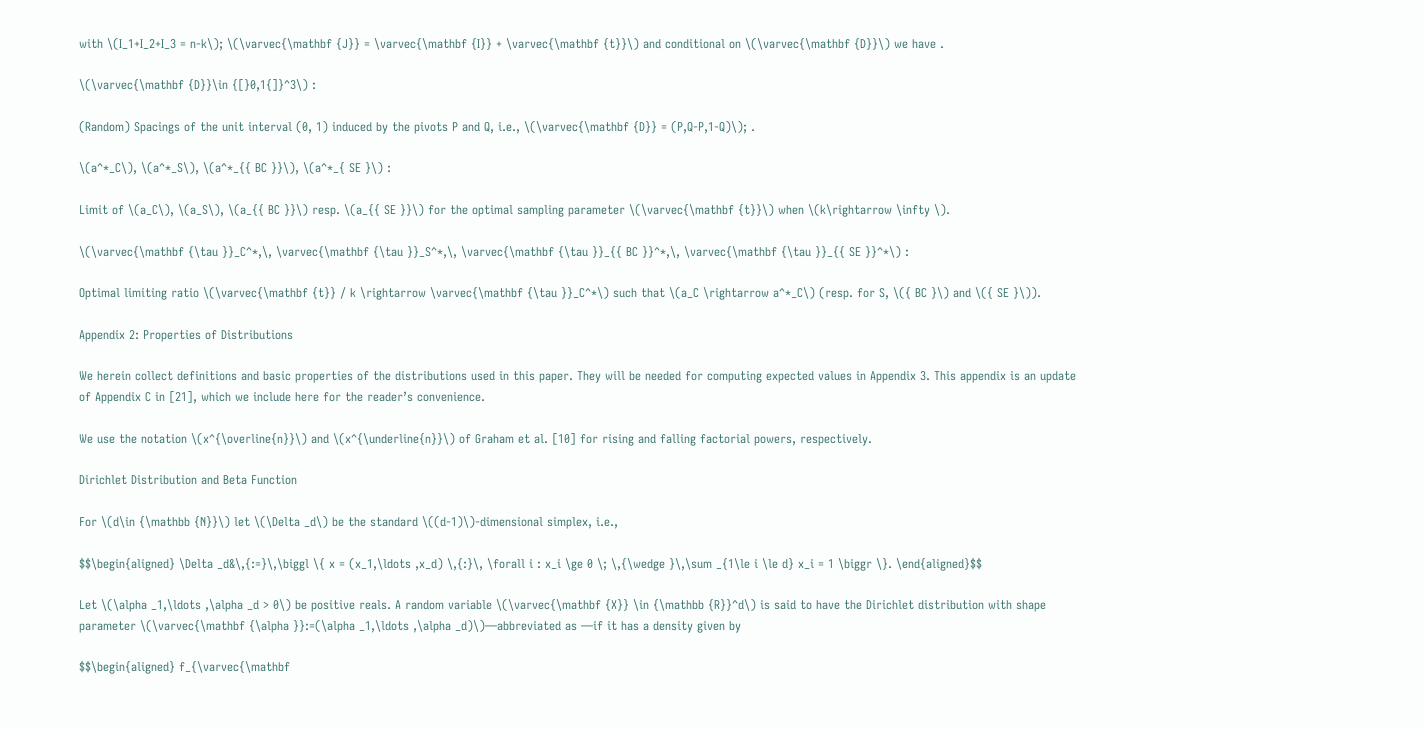with \(I_1+I_2+I_3 = n-k\); \(\varvec{\mathbf {J}} = \varvec{\mathbf {I}} + \varvec{\mathbf {t}}\) and conditional on \(\varvec{\mathbf {D}}\) we have .

\(\varvec{\mathbf {D}}\in {[}0,1{]}^3\) :

(Random) Spacings of the unit interval (0, 1) induced by the pivots P and Q, i.e., \(\varvec{\mathbf {D}} = (P,Q-P,1-Q)\); .

\(a^*_C\), \(a^*_S\), \(a^*_{{ BC }}\), \(a^*_{ SE }\) :

Limit of \(a_C\), \(a_S\), \(a_{{ BC }}\) resp. \(a_{{ SE }}\) for the optimal sampling parameter \(\varvec{\mathbf {t}}\) when \(k\rightarrow \infty \).

\(\varvec{\mathbf {\tau }}_C^*,\, \varvec{\mathbf {\tau }}_S^*,\, \varvec{\mathbf {\tau }}_{{ BC }}^*,\, \varvec{\mathbf {\tau }}_{{ SE }}^*\) :

Optimal limiting ratio \(\varvec{\mathbf {t}} / k \rightarrow \varvec{\mathbf {\tau }}_C^*\) such that \(a_C \rightarrow a^*_C\) (resp. for S, \({ BC }\) and \({ SE }\)).

Appendix 2: Properties of Distributions

We herein collect definitions and basic properties of the distributions used in this paper. They will be needed for computing expected values in Appendix 3. This appendix is an update of Appendix C in [21], which we include here for the reader’s convenience.

We use the notation \(x^{\overline{n}}\) and \(x^{\underline{n}}\) of Graham et al. [10] for rising and falling factorial powers, respectively.

Dirichlet Distribution and Beta Function

For \(d\in {\mathbb {N}}\) let \(\Delta _d\) be the standard \((d-1)\)-dimensional simplex, i.e.,

$$\begin{aligned} \Delta _d&\,{:=}\,\biggl \{ x = (x_1,\ldots ,x_d) \,{:}\, \forall i : x_i \ge 0 \; \,{\wedge }\,\sum _{1\le i \le d} x_i = 1 \biggr \}. \end{aligned}$$

Let \(\alpha _1,\ldots ,\alpha _d > 0\) be positive reals. A random variable \(\varvec{\mathbf {X}} \in {\mathbb {R}}^d\) is said to have the Dirichlet distribution with shape parameter \(\varvec{\mathbf {\alpha }}:=(\alpha _1,\ldots ,\alpha _d)\)—abbreviated as —if it has a density given by

$$\begin{aligned} f_{\varvec{\mathbf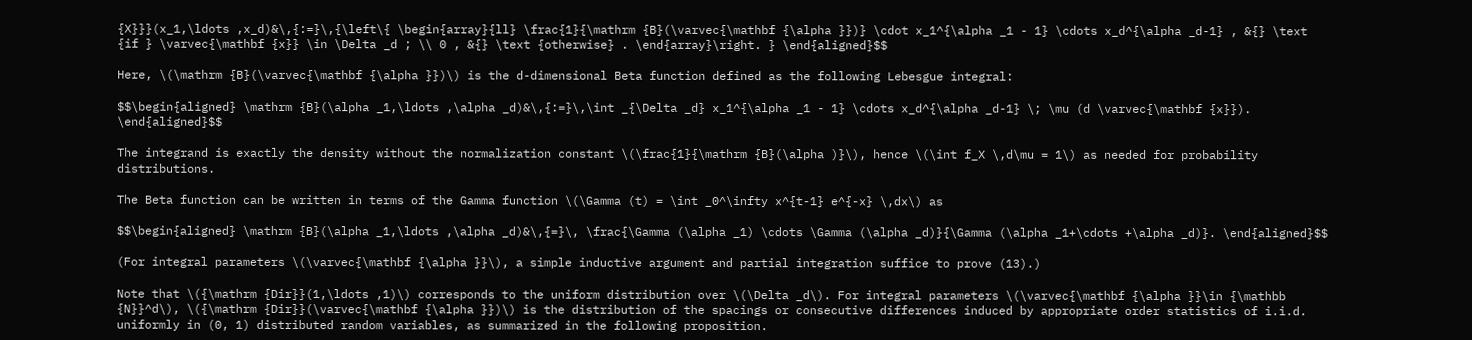{X}}}(x_1,\ldots ,x_d)&\,{:=}\,{\left\{ \begin{array}{ll} \frac{1}{\mathrm {B}(\varvec{\mathbf {\alpha }})} \cdot x_1^{\alpha _1 - 1} \cdots x_d^{\alpha _d-1} , &{} \text {if } \varvec{\mathbf {x}} \in \Delta _d ; \\ 0 , &{} \text {otherwise} . \end{array}\right. } \end{aligned}$$

Here, \(\mathrm {B}(\varvec{\mathbf {\alpha }})\) is the d-dimensional Beta function defined as the following Lebesgue integral:

$$\begin{aligned} \mathrm {B}(\alpha _1,\ldots ,\alpha _d)&\,{:=}\,\int _{\Delta _d} x_1^{\alpha _1 - 1} \cdots x_d^{\alpha _d-1} \; \mu (d \varvec{\mathbf {x}}). \end{aligned}$$

The integrand is exactly the density without the normalization constant \(\frac{1}{\mathrm {B}(\alpha )}\), hence \(\int f_X \,d\mu = 1\) as needed for probability distributions.

The Beta function can be written in terms of the Gamma function \(\Gamma (t) = \int _0^\infty x^{t-1} e^{-x} \,dx\) as

$$\begin{aligned} \mathrm {B}(\alpha _1,\ldots ,\alpha _d)&\,{=}\, \frac{\Gamma (\alpha _1) \cdots \Gamma (\alpha _d)}{\Gamma (\alpha _1+\cdots +\alpha _d)}. \end{aligned}$$

(For integral parameters \(\varvec{\mathbf {\alpha }}\), a simple inductive argument and partial integration suffice to prove (13).)

Note that \({\mathrm {Dir}}(1,\ldots ,1)\) corresponds to the uniform distribution over \(\Delta _d\). For integral parameters \(\varvec{\mathbf {\alpha }}\in {\mathbb {N}}^d\), \({\mathrm {Dir}}(\varvec{\mathbf {\alpha }})\) is the distribution of the spacings or consecutive differences induced by appropriate order statistics of i.i.d. uniformly in (0, 1) distributed random variables, as summarized in the following proposition.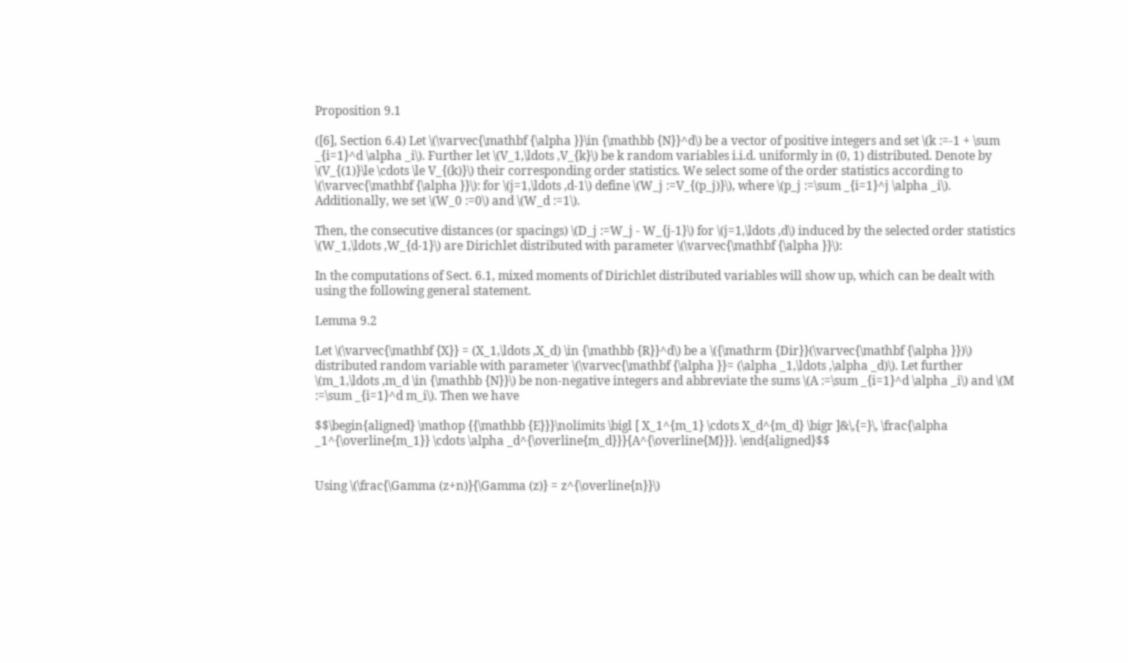Proposition 9.1

([6], Section 6.4) Let \(\varvec{\mathbf {\alpha }}\in {\mathbb {N}}^d\) be a vector of positive integers and set \(k :=-1 + \sum _{i=1}^d \alpha _i\). Further let \(V_1,\ldots ,V_{k}\) be k random variables i.i.d. uniformly in (0, 1) distributed. Denote by \(V_{(1)}\le \cdots \le V_{(k)}\) their corresponding order statistics. We select some of the order statistics according to \(\varvec{\mathbf {\alpha }}\): for \(j=1,\ldots ,d-1\) define \(W_j :=V_{(p_j)}\), where \(p_j :=\sum _{i=1}^j \alpha _i\). Additionally, we set \(W_0 :=0\) and \(W_d :=1\).

Then, the consecutive distances (or spacings) \(D_j :=W_j - W_{j-1}\) for \(j=1,\ldots ,d\) induced by the selected order statistics \(W_1,\ldots ,W_{d-1}\) are Dirichlet distributed with parameter \(\varvec{\mathbf {\alpha }}\):

In the computations of Sect. 6.1, mixed moments of Dirichlet distributed variables will show up, which can be dealt with using the following general statement.

Lemma 9.2

Let \(\varvec{\mathbf {X}} = (X_1,\ldots ,X_d) \in {\mathbb {R}}^d\) be a \({\mathrm {Dir}}(\varvec{\mathbf {\alpha }})\) distributed random variable with parameter \(\varvec{\mathbf {\alpha }}= (\alpha _1,\ldots ,\alpha _d)\). Let further \(m_1,\ldots ,m_d \in {\mathbb {N}}\) be non-negative integers and abbreviate the sums \(A :=\sum _{i=1}^d \alpha _i\) and \(M :=\sum _{i=1}^d m_i\). Then we have

$$\begin{aligned} \mathop {{\mathbb {E}}}\nolimits \bigl [ X_1^{m_1} \cdots X_d^{m_d} \bigr ]&\,{=}\, \frac{\alpha _1^{\overline{m_1}} \cdots \alpha _d^{\overline{m_d}}}{A^{\overline{M}}}. \end{aligned}$$


Using \(\frac{\Gamma (z+n)}{\Gamma (z)} = z^{\overline{n}}\)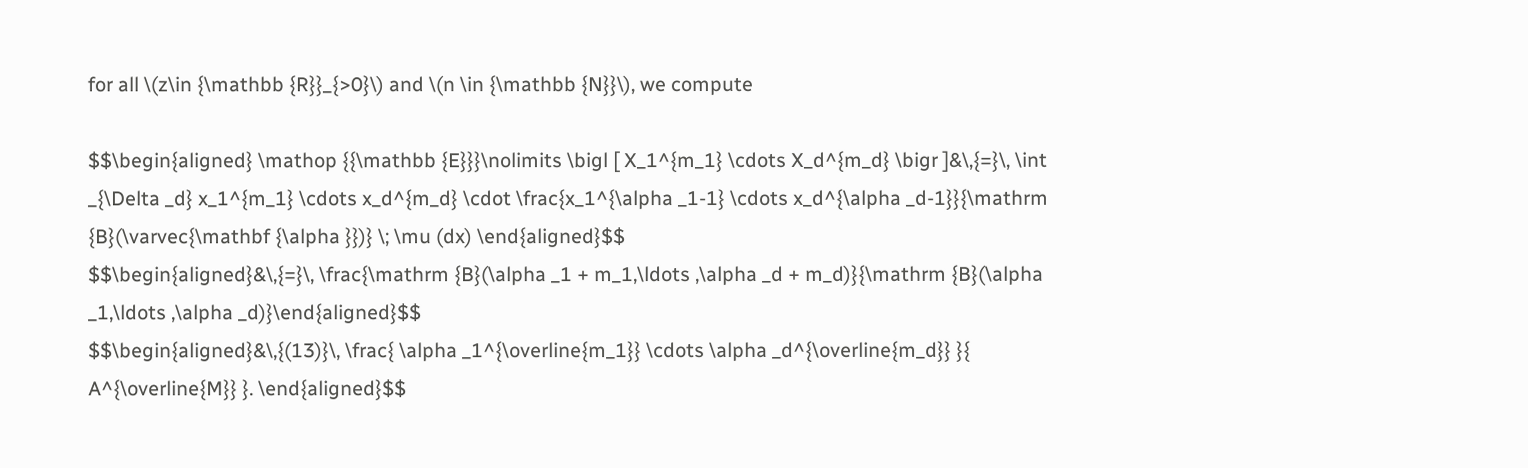for all \(z\in {\mathbb {R}}_{>0}\) and \(n \in {\mathbb {N}}\), we compute

$$\begin{aligned} \mathop {{\mathbb {E}}}\nolimits \bigl [ X_1^{m_1} \cdots X_d^{m_d} \bigr ]&\,{=}\, \int _{\Delta _d} x_1^{m_1} \cdots x_d^{m_d} \cdot \frac{x_1^{\alpha _1-1} \cdots x_d^{\alpha _d-1}}{\mathrm {B}(\varvec{\mathbf {\alpha }})} \; \mu (dx) \end{aligned}$$
$$\begin{aligned}&\,{=}\, \frac{\mathrm {B}(\alpha _1 + m_1,\ldots ,\alpha _d + m_d)}{\mathrm {B}(\alpha _1,\ldots ,\alpha _d)}\end{aligned}$$
$$\begin{aligned}&\,{(13)}\, \frac{ \alpha _1^{\overline{m_1}} \cdots \alpha _d^{\overline{m_d}} }{ A^{\overline{M}} }. \end{aligned}$$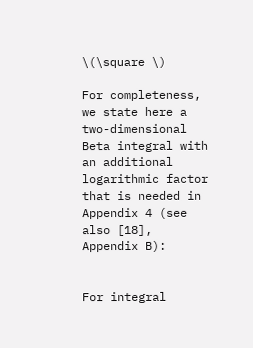\(\square \)

For completeness, we state here a two-dimensional Beta integral with an additional logarithmic factor that is needed in Appendix 4 (see also [18], Appendix B):


For integral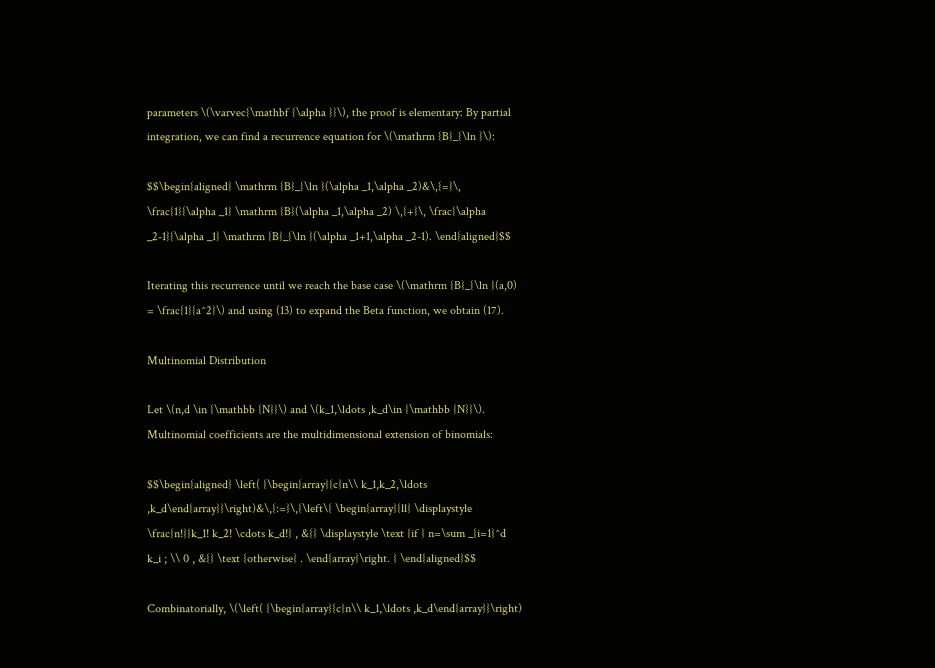parameters \(\varvec{\mathbf {\alpha }}\), the proof is elementary: By partial integration, we can find a recurrence equation for \(\mathrm {B}_{\ln }\):

$$\begin{aligned} \mathrm {B}_{\ln }(\alpha _1,\alpha _2)&\,{=}\, \frac{1}{\alpha _1} \mathrm {B}(\alpha _1,\alpha _2) \,{+}\, \frac{\alpha _2-1}{\alpha _1} \mathrm {B}_{\ln }(\alpha _1+1,\alpha _2-1). \end{aligned}$$

Iterating this recurrence until we reach the base case \(\mathrm {B}_{\ln }(a,0) = \frac{1}{a^2}\) and using (13) to expand the Beta function, we obtain (17).

Multinomial Distribution

Let \(n,d \in {\mathbb {N}}\) and \(k_1,\ldots ,k_d\in {\mathbb {N}}\). Multinomial coefficients are the multidimensional extension of binomials:

$$\begin{aligned} \left( {\begin{array}{c}n\\ k_1,k_2,\ldots ,k_d\end{array}}\right)&\,{:=}\,{\left\{ \begin{array}{ll} \displaystyle \frac{n!}{k_1! k_2! \cdots k_d!} , &{} \displaystyle \text {if } n=\sum _{i=1}^d k_i ; \\ 0 , &{} \text {otherwise} . \end{array}\right. } \end{aligned}$$

Combinatorially, \(\left( {\begin{array}{c}n\\ k_1,\ldots ,k_d\end{array}}\right)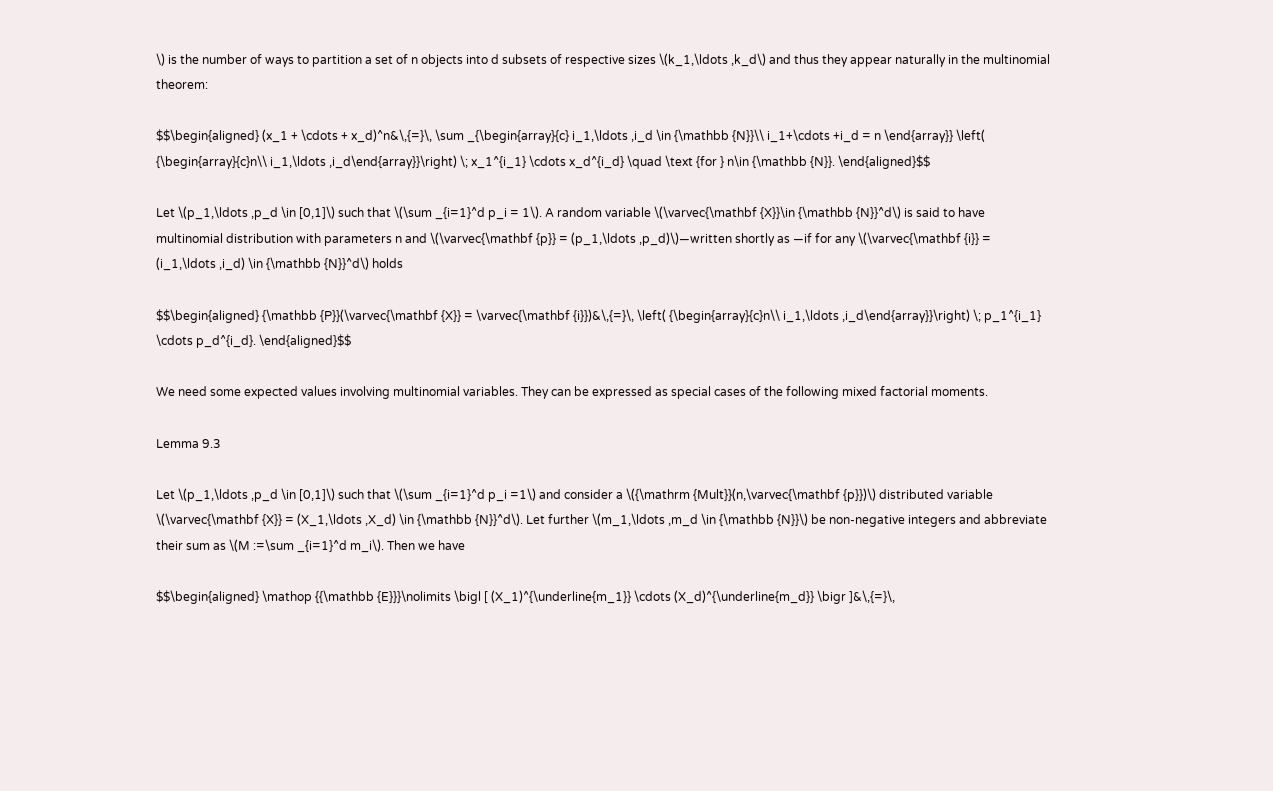\) is the number of ways to partition a set of n objects into d subsets of respective sizes \(k_1,\ldots ,k_d\) and thus they appear naturally in the multinomial theorem:

$$\begin{aligned} (x_1 + \cdots + x_d)^n&\,{=}\, \sum _{\begin{array}{c} i_1,\ldots ,i_d \in {\mathbb {N}}\\ i_1+\cdots +i_d = n \end{array}} \left( {\begin{array}{c}n\\ i_1,\ldots ,i_d\end{array}}\right) \; x_1^{i_1} \cdots x_d^{i_d} \quad \text {for } n\in {\mathbb {N}}. \end{aligned}$$

Let \(p_1,\ldots ,p_d \in [0,1]\) such that \(\sum _{i=1}^d p_i = 1\). A random variable \(\varvec{\mathbf {X}}\in {\mathbb {N}}^d\) is said to have multinomial distribution with parameters n and \(\varvec{\mathbf {p}} = (p_1,\ldots ,p_d)\)—written shortly as —if for any \(\varvec{\mathbf {i}} = (i_1,\ldots ,i_d) \in {\mathbb {N}}^d\) holds

$$\begin{aligned} {\mathbb {P}}(\varvec{\mathbf {X}} = \varvec{\mathbf {i}})&\,{=}\, \left( {\begin{array}{c}n\\ i_1,\ldots ,i_d\end{array}}\right) \; p_1^{i_1} \cdots p_d^{i_d}. \end{aligned}$$

We need some expected values involving multinomial variables. They can be expressed as special cases of the following mixed factorial moments.

Lemma 9.3

Let \(p_1,\ldots ,p_d \in [0,1]\) such that \(\sum _{i=1}^d p_i =1\) and consider a \({\mathrm {Mult}}(n,\varvec{\mathbf {p}})\) distributed variable \(\varvec{\mathbf {X}} = (X_1,\ldots ,X_d) \in {\mathbb {N}}^d\). Let further \(m_1,\ldots ,m_d \in {\mathbb {N}}\) be non-negative integers and abbreviate their sum as \(M :=\sum _{i=1}^d m_i\). Then we have

$$\begin{aligned} \mathop {{\mathbb {E}}}\nolimits \bigl [ (X_1)^{\underline{m_1}} \cdots (X_d)^{\underline{m_d}} \bigr ]&\,{=}\,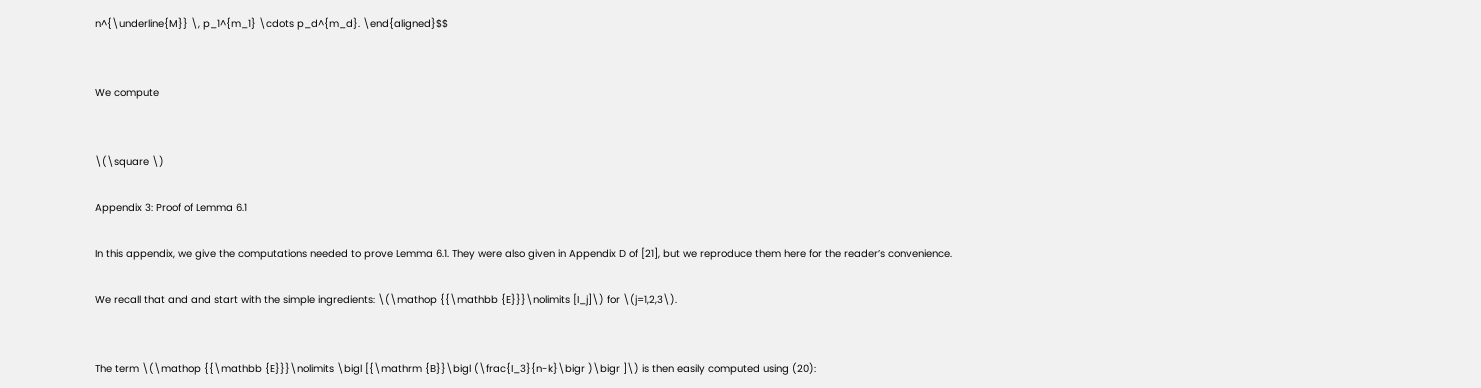n^{\underline{M}} \, p_1^{m_1} \cdots p_d^{m_d}. \end{aligned}$$


We compute


\(\square \)

Appendix 3: Proof of Lemma 6.1

In this appendix, we give the computations needed to prove Lemma 6.1. They were also given in Appendix D of [21], but we reproduce them here for the reader’s convenience.

We recall that and and start with the simple ingredients: \(\mathop {{\mathbb {E}}}\nolimits [I_j]\) for \(j=1,2,3\).


The term \(\mathop {{\mathbb {E}}}\nolimits \bigl [{\mathrm {B}}\bigl (\frac{I_3}{n-k}\bigr )\bigr ]\) is then easily computed using (20):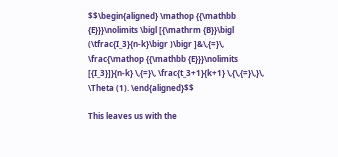$$\begin{aligned} \mathop {{\mathbb {E}}}\nolimits \bigl [{\mathrm {B}}\bigl (\tfrac{I_3}{n-k}\bigr )\bigr ]&\,{=}\, \frac{\mathop {{\mathbb {E}}}\nolimits [{I_3}]}{n-k} \,{=}\, \frac{t_3+1}{k+1} \,{\,{=}\,}\, \Theta (1). \end{aligned}$$

This leaves us with the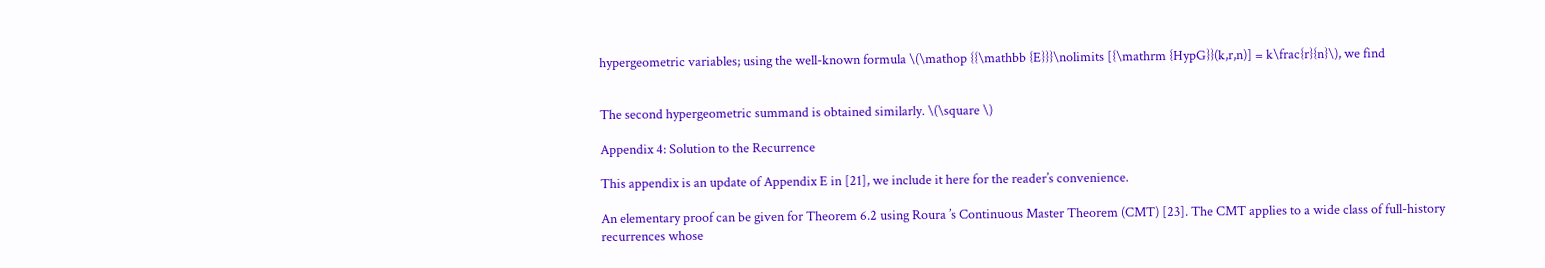hypergeometric variables; using the well-known formula \(\mathop {{\mathbb {E}}}\nolimits [{\mathrm {HypG}}(k,r,n)] = k\frac{r}{n}\), we find


The second hypergeometric summand is obtained similarly. \(\square \)

Appendix 4: Solution to the Recurrence

This appendix is an update of Appendix E in [21], we include it here for the reader’s convenience.

An elementary proof can be given for Theorem 6.2 using Roura ’s Continuous Master Theorem (CMT) [23]. The CMT applies to a wide class of full-history recurrences whose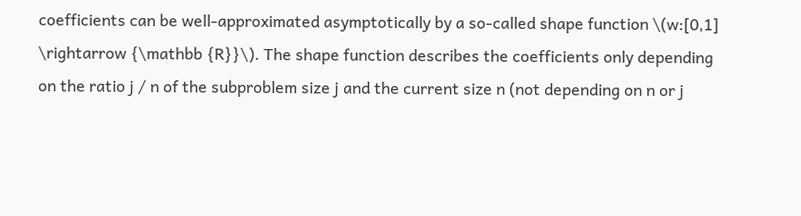coefficients can be well-approximated asymptotically by a so-called shape function \(w:[0,1] \rightarrow {\mathbb {R}}\). The shape function describes the coefficients only depending on the ratio j / n of the subproblem size j and the current size n (not depending on n or j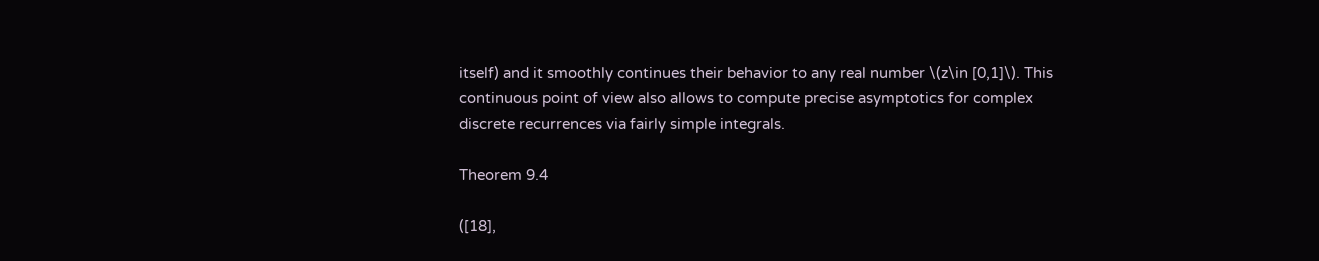itself) and it smoothly continues their behavior to any real number \(z\in [0,1]\). This continuous point of view also allows to compute precise asymptotics for complex discrete recurrences via fairly simple integrals.

Theorem 9.4

([18],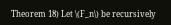Theorem 18) Let \(F_n\) be recursively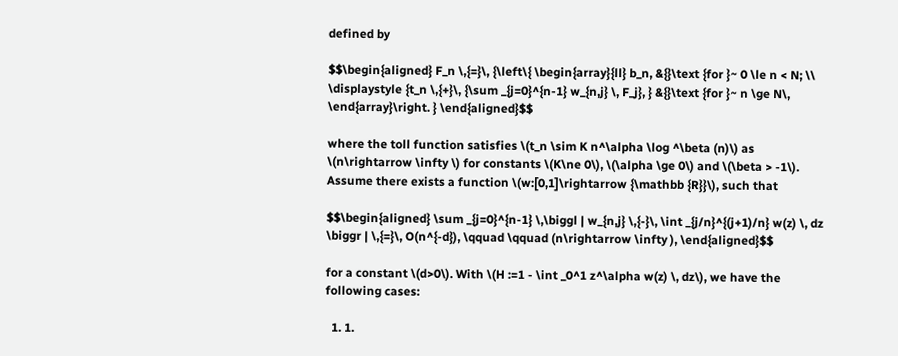defined by

$$\begin{aligned} F_n \,{=}\, {\left\{ \begin{array}{ll} b_n, &{}\text {for }~ 0 \le n < N; \\ \displaystyle {t_n \,{+}\, {\sum _{j=0}^{n-1} w_{n,j} \, F_j}, } &{}\text {for }~ n \ge N\, \end{array}\right. } \end{aligned}$$

where the toll function satisfies \(t_n \sim K n^\alpha \log ^\beta (n)\) as \(n\rightarrow \infty \) for constants \(K\ne 0\), \(\alpha \ge 0\) and \(\beta > -1\). Assume there exists a function \(w:[0,1]\rightarrow {\mathbb {R}}\), such that

$$\begin{aligned} \sum _{j=0}^{n-1} \,\biggl | w_{n,j} \,{-}\, \int _{j/n}^{(j+1)/n} w(z) \, dz \biggr | \,{=}\, O(n^{-d}), \qquad \qquad (n\rightarrow \infty ), \end{aligned}$$

for a constant \(d>0\). With \(H :=1 - \int _0^1 z^\alpha w(z) \, dz\), we have the following cases:

  1. 1.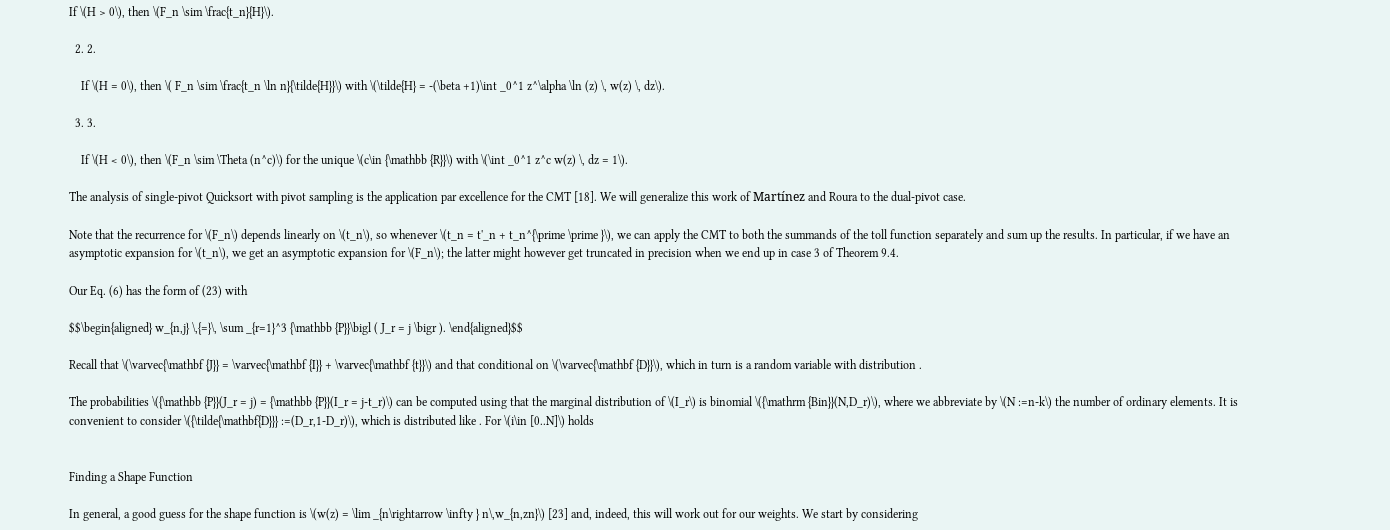If \(H > 0\), then \(F_n \sim \frac{t_n}{H}\).

  2. 2.

    If \(H = 0\), then \( F_n \sim \frac{t_n \ln n}{\tilde{H}}\) with \(\tilde{H} = -(\beta +1)\int _0^1 z^\alpha \ln (z) \, w(z) \, dz\).

  3. 3.

    If \(H < 0\), then \(F_n \sim \Theta (n^c)\) for the unique \(c\in {\mathbb {R}}\) with \(\int _0^1 z^c w(z) \, dz = 1\).

The analysis of single-pivot Quicksort with pivot sampling is the application par excellence for the CMT [18]. We will generalize this work of Martínez and Roura to the dual-pivot case.

Note that the recurrence for \(F_n\) depends linearly on \(t_n\), so whenever \(t_n = t'_n + t_n^{\prime \prime }\), we can apply the CMT to both the summands of the toll function separately and sum up the results. In particular, if we have an asymptotic expansion for \(t_n\), we get an asymptotic expansion for \(F_n\); the latter might however get truncated in precision when we end up in case 3 of Theorem 9.4.

Our Eq. (6) has the form of (23) with

$$\begin{aligned} w_{n,j} \,{=}\, \sum _{r=1}^3 {\mathbb {P}}\bigl ( J_r = j \bigr ). \end{aligned}$$

Recall that \(\varvec{\mathbf {J}} = \varvec{\mathbf {I}} + \varvec{\mathbf {t}}\) and that conditional on \(\varvec{\mathbf {D}}\), which in turn is a random variable with distribution .

The probabilities \({\mathbb {P}}(J_r = j) = {\mathbb {P}}(I_r = j-t_r)\) can be computed using that the marginal distribution of \(I_r\) is binomial \({\mathrm {Bin}}(N,D_r)\), where we abbreviate by \(N :=n-k\) the number of ordinary elements. It is convenient to consider \({\tilde{\mathbf{D}}} :=(D_r,1-D_r)\), which is distributed like . For \(i\in [0..N]\) holds


Finding a Shape Function

In general, a good guess for the shape function is \(w(z) = \lim _{n\rightarrow \infty } n\,w_{n,zn}\) [23] and, indeed, this will work out for our weights. We start by considering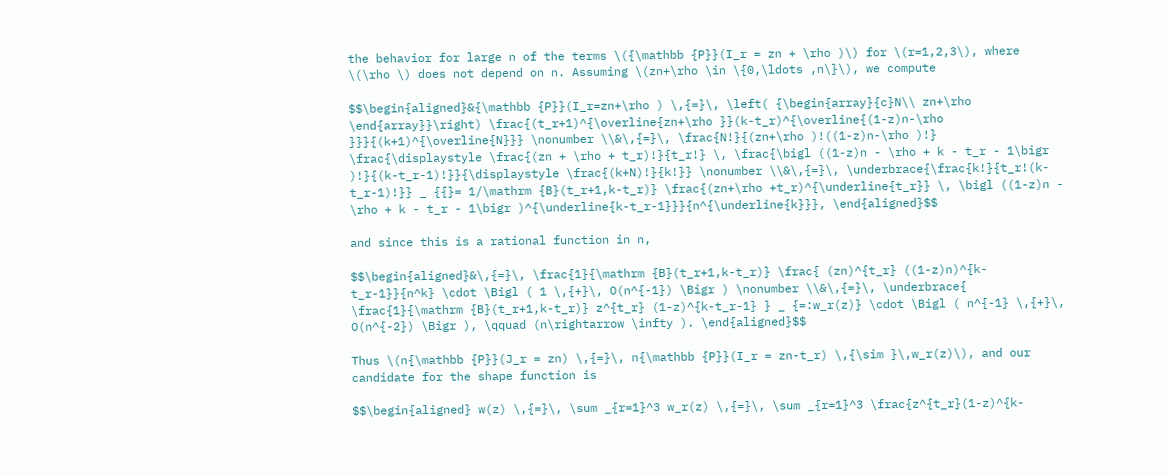the behavior for large n of the terms \({\mathbb {P}}(I_r = zn + \rho )\) for \(r=1,2,3\), where \(\rho \) does not depend on n. Assuming \(zn+\rho \in \{0,\ldots ,n\}\), we compute

$$\begin{aligned}&{\mathbb {P}}(I_r=zn+\rho ) \,{=}\, \left( {\begin{array}{c}N\\ zn+\rho \end{array}}\right) \frac{(t_r+1)^{\overline{zn+\rho }}(k-t_r)^{\overline{(1-z)n-\rho }}}{(k+1)^{\overline{N}}} \nonumber \\&\,{=}\, \frac{N!}{(zn+\rho )!((1-z)n-\rho )!} \frac{\displaystyle \frac{(zn + \rho + t_r)!}{t_r!} \, \frac{\bigl ((1-z)n - \rho + k - t_r - 1\bigr )!}{(k-t_r-1)!}}{\displaystyle \frac{(k+N)!}{k!}} \nonumber \\&\,{=}\, \underbrace{\frac{k!}{t_r!(k-t_r-1)!}} _ {{}= 1/\mathrm {B}(t_r+1,k-t_r)} \frac{(zn+\rho +t_r)^{\underline{t_r}} \, \bigl ((1-z)n - \rho + k - t_r - 1\bigr )^{\underline{k-t_r-1}}}{n^{\underline{k}}}, \end{aligned}$$

and since this is a rational function in n,

$$\begin{aligned}&\,{=}\, \frac{1}{\mathrm {B}(t_r+1,k-t_r)} \frac{ (zn)^{t_r} ((1-z)n)^{k-t_r-1}}{n^k} \cdot \Bigl ( 1 \,{+}\, O(n^{-1}) \Bigr ) \nonumber \\&\,{=}\, \underbrace{ \frac{1}{\mathrm {B}(t_r+1,k-t_r)} z^{t_r} (1-z)^{k-t_r-1} } _ {=:w_r(z)} \cdot \Bigl ( n^{-1} \,{+}\, O(n^{-2}) \Bigr ), \qquad (n\rightarrow \infty ). \end{aligned}$$

Thus \(n{\mathbb {P}}(J_r = zn) \,{=}\, n{\mathbb {P}}(I_r = zn-t_r) \,{\sim }\,w_r(z)\), and our candidate for the shape function is

$$\begin{aligned} w(z) \,{=}\, \sum _{r=1}^3 w_r(z) \,{=}\, \sum _{r=1}^3 \frac{z^{t_r}(1-z)^{k-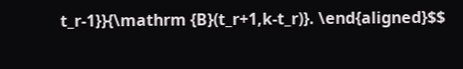t_r-1}}{\mathrm {B}(t_r+1,k-t_r)}. \end{aligned}$$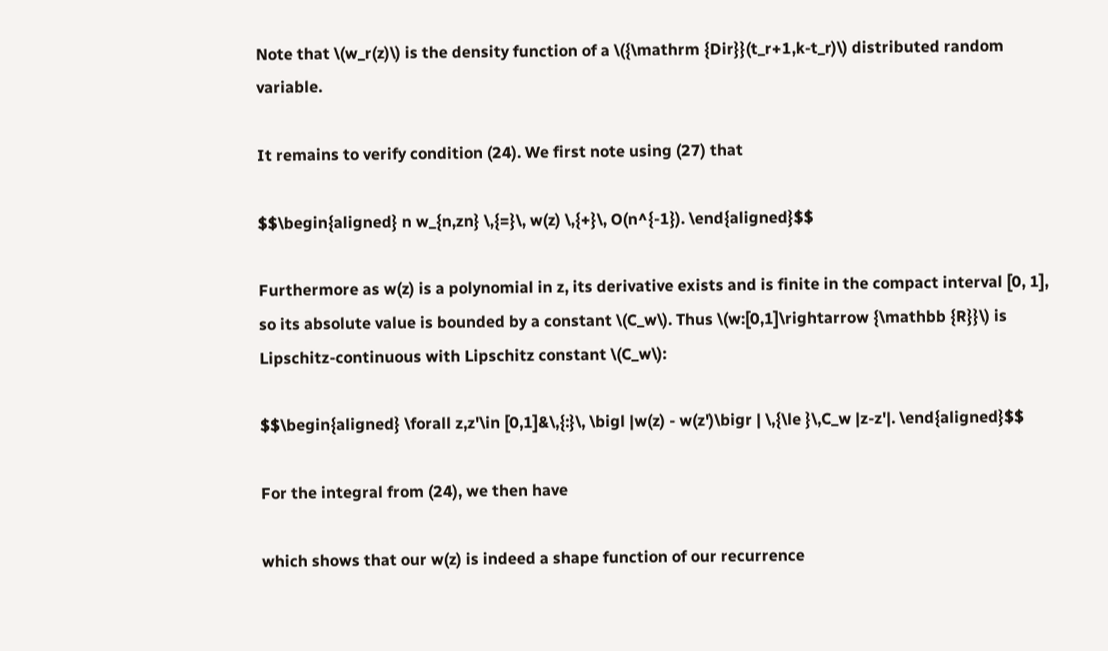Note that \(w_r(z)\) is the density function of a \({\mathrm {Dir}}(t_r+1,k-t_r)\) distributed random variable.

It remains to verify condition (24). We first note using (27) that

$$\begin{aligned} n w_{n,zn} \,{=}\, w(z) \,{+}\, O(n^{-1}). \end{aligned}$$

Furthermore as w(z) is a polynomial in z, its derivative exists and is finite in the compact interval [0, 1], so its absolute value is bounded by a constant \(C_w\). Thus \(w:[0,1]\rightarrow {\mathbb {R}}\) is Lipschitz-continuous with Lipschitz constant \(C_w\):

$$\begin{aligned} \forall z,z'\in [0,1]&\,{:}\, \bigl |w(z) - w(z')\bigr | \,{\le }\,C_w |z-z'|. \end{aligned}$$

For the integral from (24), we then have

which shows that our w(z) is indeed a shape function of our recurrence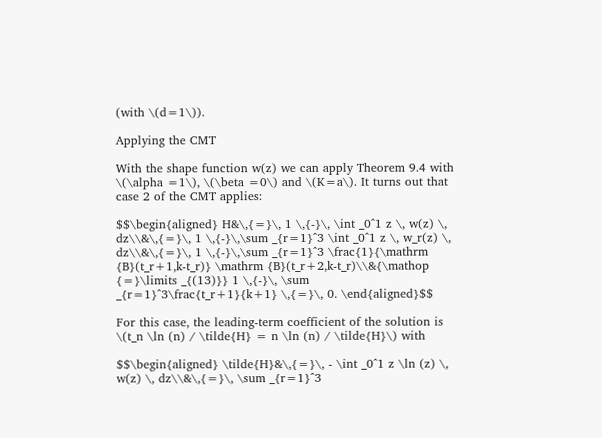(with \(d=1\)).

Applying the CMT

With the shape function w(z) we can apply Theorem 9.4 with \(\alpha =1\), \(\beta =0\) and \(K=a\). It turns out that case 2 of the CMT applies:

$$\begin{aligned} H&\,{=}\, 1 \,{-}\, \int _0^1 z \, w(z) \, dz\\&\,{=}\, 1 \,{-}\,\sum _{r=1}^3 \int _0^1 z \, w_r(z) \, dz\\&\,{=}\, 1 \,{-}\,\sum _{r=1}^3 \frac{1}{\mathrm {B}(t_r+1,k-t_r)} \mathrm {B}(t_r+2,k-t_r)\\&{\mathop {=}\limits _{(13)}} 1 \,{-}\, \sum _{r=1}^3\frac{t_r+1}{k+1} \,{=}\, 0. \end{aligned}$$

For this case, the leading-term coefficient of the solution is \(t_n \ln (n) / \tilde{H} = n \ln (n) / \tilde{H}\) with

$$\begin{aligned} \tilde{H}&\,{=}\, - \int _0^1 z \ln (z) \, w(z) \, dz\\&\,{=}\, \sum _{r=1}^3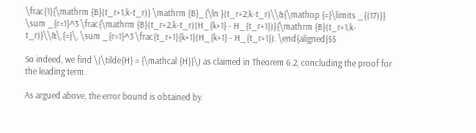\frac{1}{\mathrm {B}(t_r+1,k-t_r)} \mathrm {B}_{\ln }(t_r+2,k-t_r)\\&{\mathop {=}\limits _{(17)}} \sum _{r=1}^3 \frac{\mathrm {B}(t_r+2,k-t_r)(H_{k+1} - H_{t_r+1})}{\mathrm {B}(t_r+1,k-t_r)}\\&\,{=}\, \sum _{r=1}^3 \frac{t_r+1}{k+1}(H_{k+1} - H_{t_r+1}). \end{aligned}$$

So indeed, we find \(\tilde{H} = {\mathcal {H}}\) as claimed in Theorem 6.2, concluding the proof for the leading term.

As argued above, the error bound is obtained by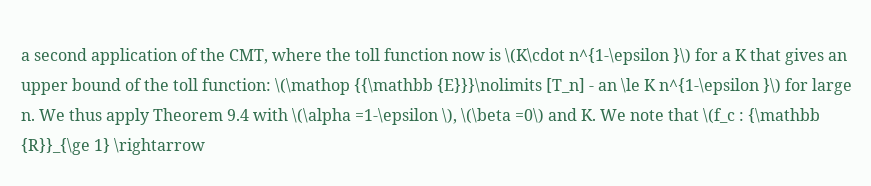a second application of the CMT, where the toll function now is \(K\cdot n^{1-\epsilon }\) for a K that gives an upper bound of the toll function: \(\mathop {{\mathbb {E}}}\nolimits [T_n] - an \le K n^{1-\epsilon }\) for large n. We thus apply Theorem 9.4 with \(\alpha =1-\epsilon \), \(\beta =0\) and K. We note that \(f_c : {\mathbb {R}}_{\ge 1} \rightarrow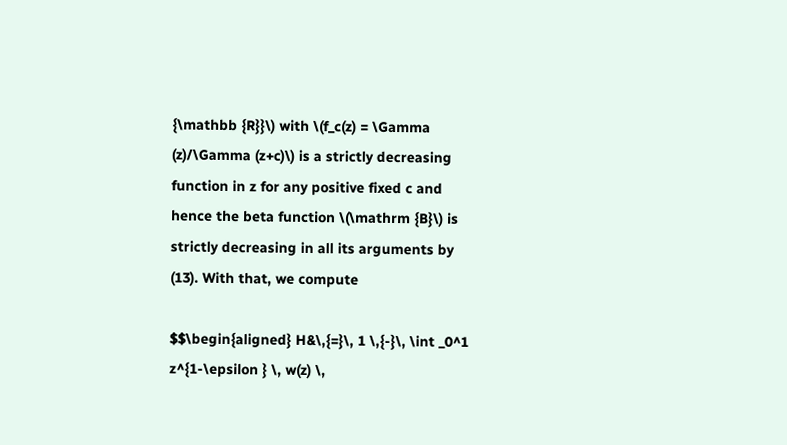{\mathbb {R}}\) with \(f_c(z) = \Gamma (z)/\Gamma (z+c)\) is a strictly decreasing function in z for any positive fixed c and hence the beta function \(\mathrm {B}\) is strictly decreasing in all its arguments by (13). With that, we compute

$$\begin{aligned} H&\,{=}\, 1 \,{-}\, \int _0^1 z^{1-\epsilon } \, w(z) \,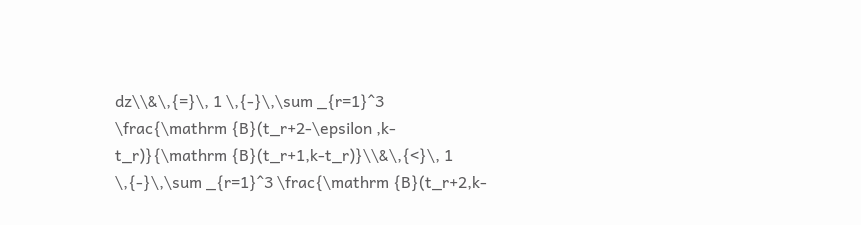dz\\&\,{=}\, 1 \,{-}\,\sum _{r=1}^3 \frac{\mathrm {B}(t_r+2-\epsilon ,k-t_r)}{\mathrm {B}(t_r+1,k-t_r)}\\&\,{<}\, 1 \,{-}\,\sum _{r=1}^3 \frac{\mathrm {B}(t_r+2,k-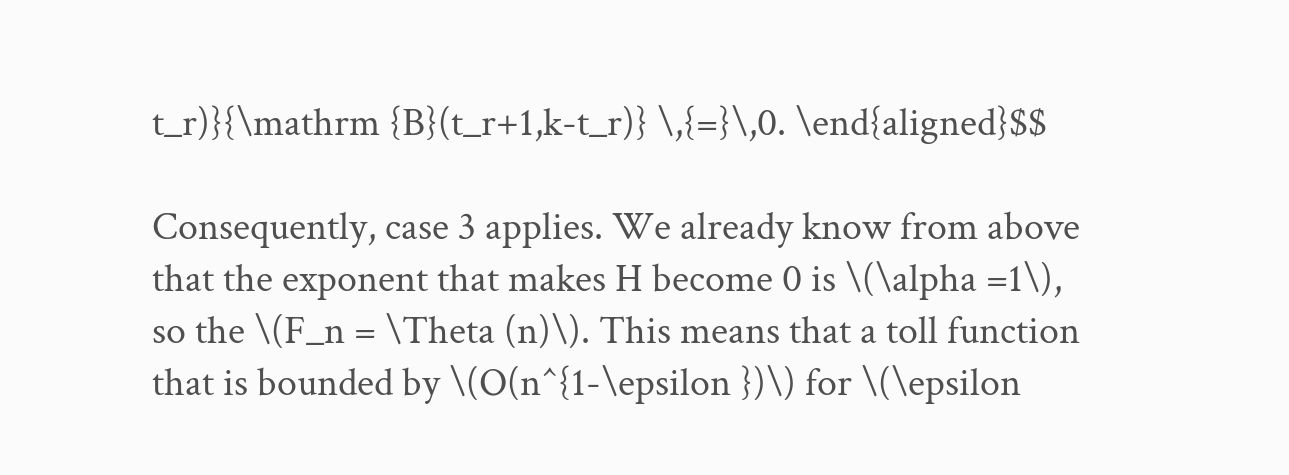t_r)}{\mathrm {B}(t_r+1,k-t_r)} \,{=}\,0. \end{aligned}$$

Consequently, case 3 applies. We already know from above that the exponent that makes H become 0 is \(\alpha =1\), so the \(F_n = \Theta (n)\). This means that a toll function that is bounded by \(O(n^{1-\epsilon })\) for \(\epsilon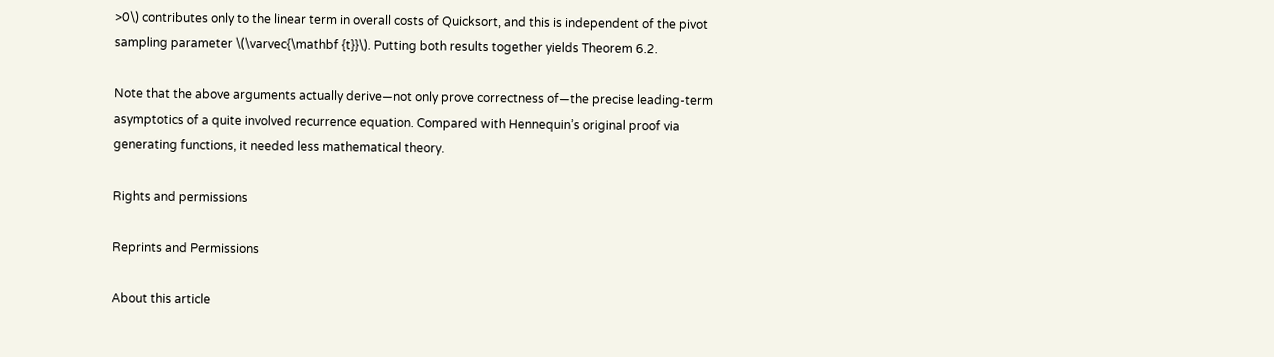>0\) contributes only to the linear term in overall costs of Quicksort, and this is independent of the pivot sampling parameter \(\varvec{\mathbf {t}}\). Putting both results together yields Theorem 6.2.

Note that the above arguments actually derive—not only prove correctness of—the precise leading-term asymptotics of a quite involved recurrence equation. Compared with Hennequin’s original proof via generating functions, it needed less mathematical theory.

Rights and permissions

Reprints and Permissions

About this article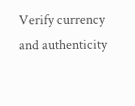Verify currency and authenticity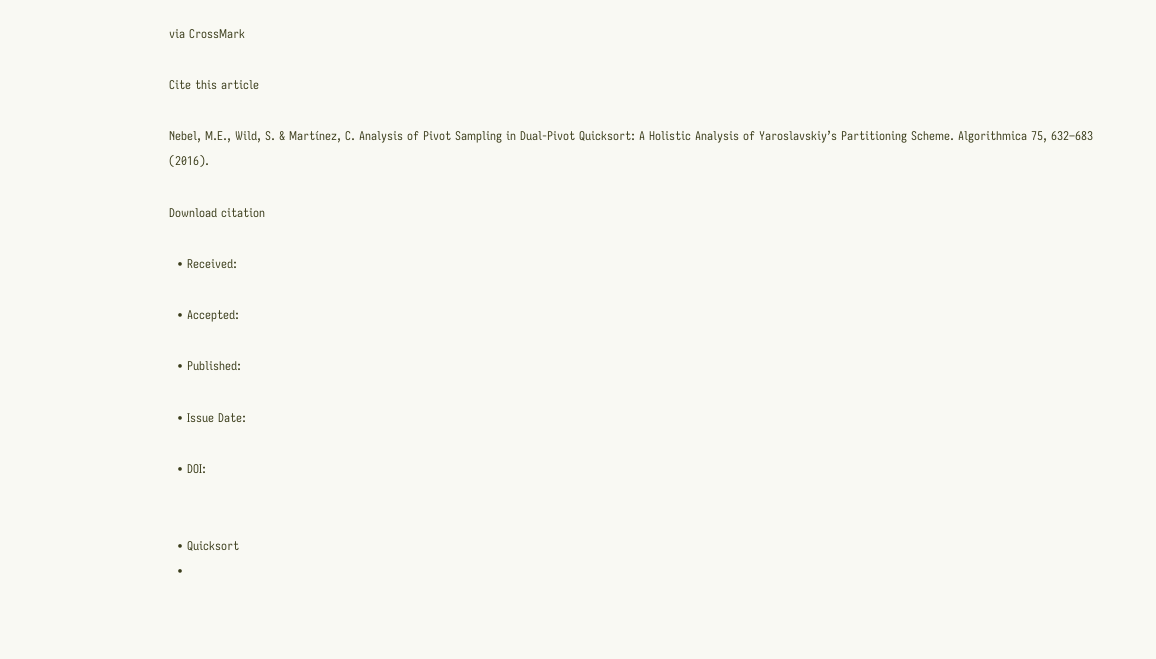via CrossMark

Cite this article

Nebel, M.E., Wild, S. & Martínez, C. Analysis of Pivot Sampling in Dual-Pivot Quicksort: A Holistic Analysis of Yaroslavskiy’s Partitioning Scheme. Algorithmica 75, 632–683 (2016).

Download citation

  • Received:

  • Accepted:

  • Published:

  • Issue Date:

  • DOI:


  • Quicksort
  •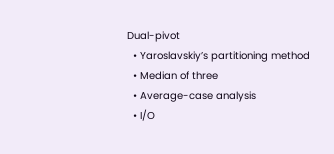Dual-pivot
  • Yaroslavskiy’s partitioning method
  • Median of three
  • Average-case analysis
  • I/O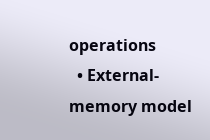operations
  • External-memory model